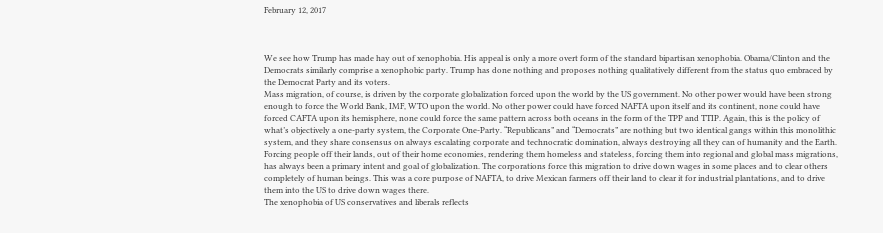February 12, 2017



We see how Trump has made hay out of xenophobia. His appeal is only a more overt form of the standard bipartisan xenophobia. Obama/Clinton and the Democrats similarly comprise a xenophobic party. Trump has done nothing and proposes nothing qualitatively different from the status quo embraced by the Democrat Party and its voters.
Mass migration, of course, is driven by the corporate globalization forced upon the world by the US government. No other power would have been strong enough to force the World Bank, IMF, WTO upon the world. No other power could have forced NAFTA upon itself and its continent, none could have forced CAFTA upon its hemisphere, none could force the same pattern across both oceans in the form of the TPP and TTIP. Again, this is the policy of what’s objectively a one-party system, the Corporate One-Party. “Republicans” and “Democrats” are nothing but two identical gangs within this monolithic system, and they share consensus on always escalating corporate and technocratic domination, always destroying all they can of humanity and the Earth.
Forcing people off their lands, out of their home economies, rendering them homeless and stateless, forcing them into regional and global mass migrations, has always been a primary intent and goal of globalization. The corporations force this migration to drive down wages in some places and to clear others completely of human beings. This was a core purpose of NAFTA, to drive Mexican farmers off their land to clear it for industrial plantations, and to drive them into the US to drive down wages there.
The xenophobia of US conservatives and liberals reflects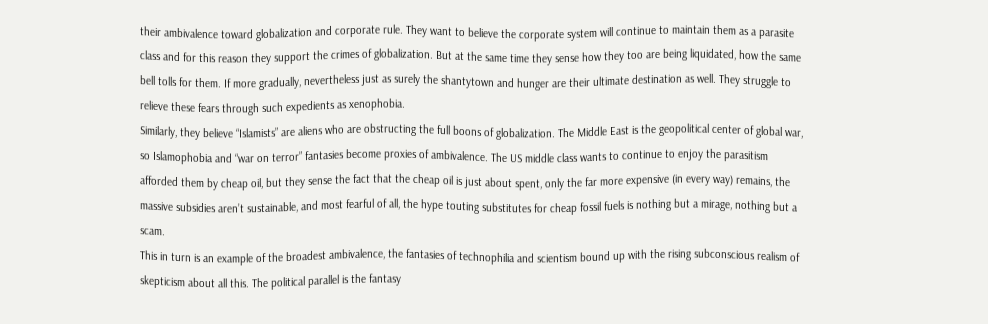their ambivalence toward globalization and corporate rule. They want to believe the corporate system will continue to maintain them as a parasite class and for this reason they support the crimes of globalization. But at the same time they sense how they too are being liquidated, how the same bell tolls for them. If more gradually, nevertheless just as surely the shantytown and hunger are their ultimate destination as well. They struggle to relieve these fears through such expedients as xenophobia.
Similarly, they believe “Islamists” are aliens who are obstructing the full boons of globalization. The Middle East is the geopolitical center of global war, so Islamophobia and “war on terror” fantasies become proxies of ambivalence. The US middle class wants to continue to enjoy the parasitism afforded them by cheap oil, but they sense the fact that the cheap oil is just about spent, only the far more expensive (in every way) remains, the massive subsidies aren’t sustainable, and most fearful of all, the hype touting substitutes for cheap fossil fuels is nothing but a mirage, nothing but a scam.
This in turn is an example of the broadest ambivalence, the fantasies of technophilia and scientism bound up with the rising subconscious realism of skepticism about all this. The political parallel is the fantasy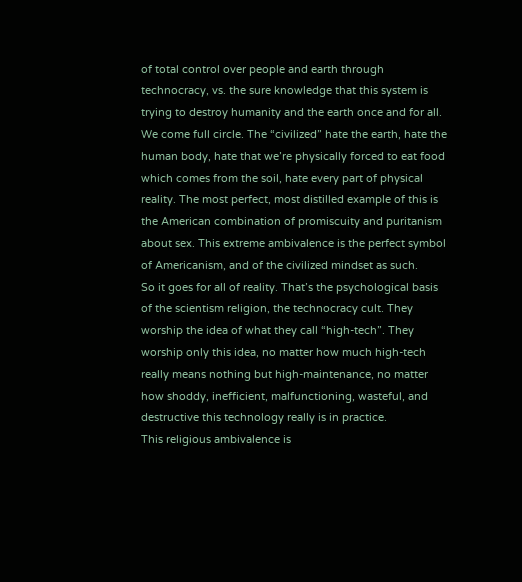of total control over people and earth through technocracy, vs. the sure knowledge that this system is trying to destroy humanity and the earth once and for all.
We come full circle. The “civilized” hate the earth, hate the human body, hate that we’re physically forced to eat food which comes from the soil, hate every part of physical reality. The most perfect, most distilled example of this is the American combination of promiscuity and puritanism about sex. This extreme ambivalence is the perfect symbol of Americanism, and of the civilized mindset as such.
So it goes for all of reality. That’s the psychological basis of the scientism religion, the technocracy cult. They worship the idea of what they call “high-tech”. They worship only this idea, no matter how much high-tech really means nothing but high-maintenance, no matter how shoddy, inefficient, malfunctioning, wasteful, and destructive this technology really is in practice.
This religious ambivalence is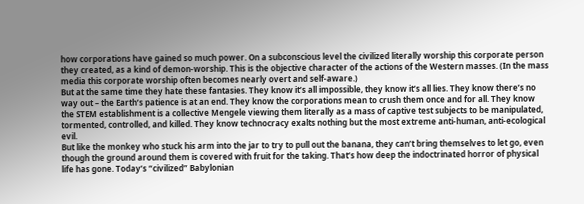how corporations have gained so much power. On a subconscious level the civilized literally worship this corporate person they created, as a kind of demon-worship. This is the objective character of the actions of the Western masses. (In the mass media this corporate worship often becomes nearly overt and self-aware.)
But at the same time they hate these fantasies. They know it’s all impossible, they know it’s all lies. They know there’s no way out – the Earth’s patience is at an end. They know the corporations mean to crush them once and for all. They know the STEM establishment is a collective Mengele viewing them literally as a mass of captive test subjects to be manipulated, tormented, controlled, and killed. They know technocracy exalts nothing but the most extreme anti-human, anti-ecological evil.
But like the monkey who stuck his arm into the jar to try to pull out the banana, they can’t bring themselves to let go, even though the ground around them is covered with fruit for the taking. That’s how deep the indoctrinated horror of physical life has gone. Today’s “civilized” Babylonian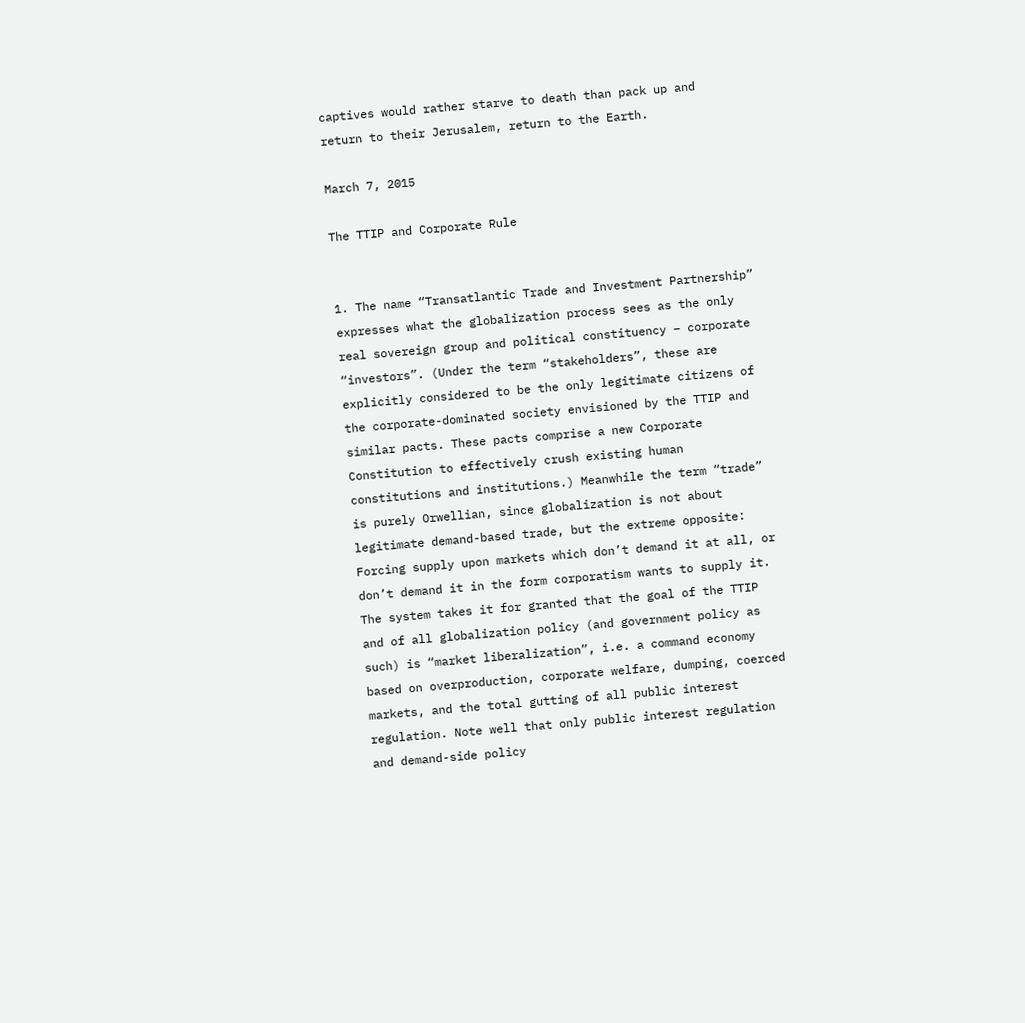captives would rather starve to death than pack up and return to their Jerusalem, return to the Earth.

March 7, 2015

The TTIP and Corporate Rule


1. The name “Transatlantic Trade and Investment Partnership” expresses what the globalization process sees as the only real sovereign group and political constituency – corporate “investors”. (Under the term “stakeholders”, these are explicitly considered to be the only legitimate citizens of the corporate-dominated society envisioned by the TTIP and similar pacts. These pacts comprise a new Corporate Constitution to effectively crush existing human constitutions and institutions.) Meanwhile the term “trade” is purely Orwellian, since globalization is not about legitimate demand-based trade, but the extreme opposite: Forcing supply upon markets which don’t demand it at all, or don’t demand it in the form corporatism wants to supply it.
The system takes it for granted that the goal of the TTIP and of all globalization policy (and government policy as such) is “market liberalization”, i.e. a command economy based on overproduction, corporate welfare, dumping, coerced markets, and the total gutting of all public interest regulation. Note well that only public interest regulation and demand-side policy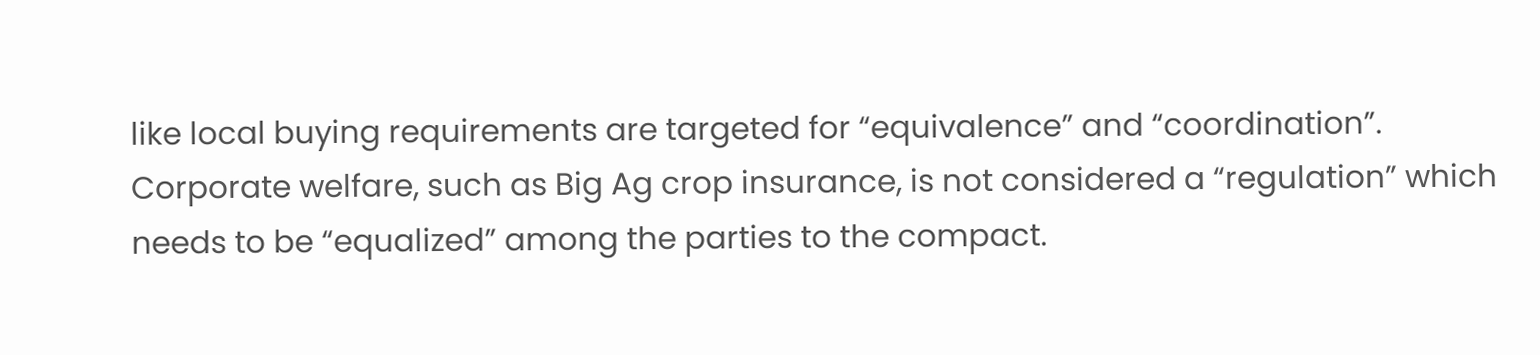like local buying requirements are targeted for “equivalence” and “coordination”. Corporate welfare, such as Big Ag crop insurance, is not considered a “regulation” which needs to be “equalized” among the parties to the compact.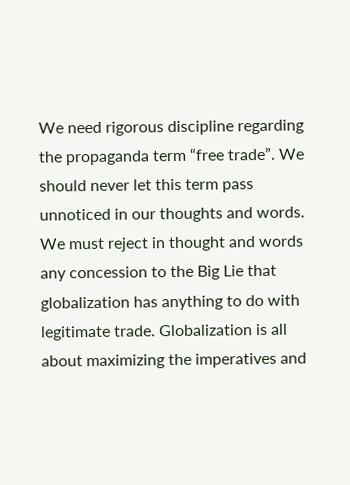We need rigorous discipline regarding the propaganda term “free trade”. We should never let this term pass unnoticed in our thoughts and words. We must reject in thought and words any concession to the Big Lie that globalization has anything to do with legitimate trade. Globalization is all about maximizing the imperatives and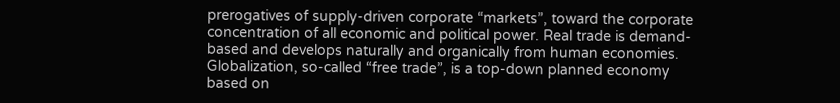prerogatives of supply-driven corporate “markets”, toward the corporate concentration of all economic and political power. Real trade is demand-based and develops naturally and organically from human economies. Globalization, so-called “free trade”, is a top-down planned economy based on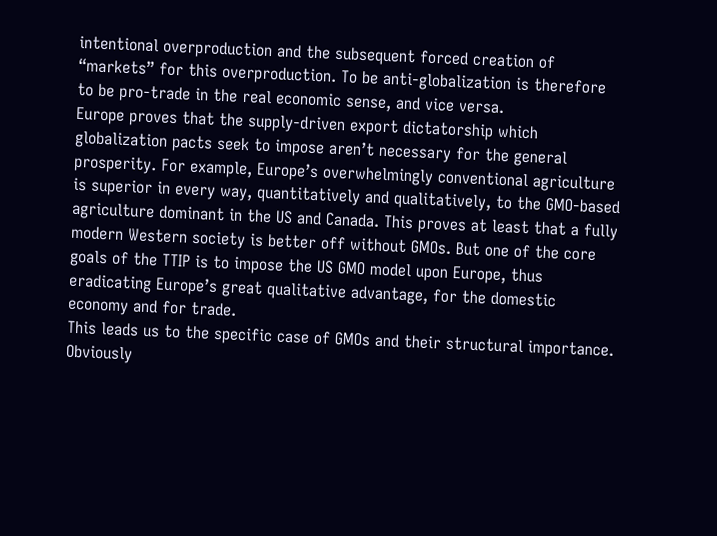intentional overproduction and the subsequent forced creation of “markets” for this overproduction. To be anti-globalization is therefore to be pro-trade in the real economic sense, and vice versa.
Europe proves that the supply-driven export dictatorship which globalization pacts seek to impose aren’t necessary for the general prosperity. For example, Europe’s overwhelmingly conventional agriculture is superior in every way, quantitatively and qualitatively, to the GMO-based agriculture dominant in the US and Canada. This proves at least that a fully modern Western society is better off without GMOs. But one of the core goals of the TTIP is to impose the US GMO model upon Europe, thus eradicating Europe’s great qualitative advantage, for the domestic economy and for trade.
This leads us to the specific case of GMOs and their structural importance. Obviously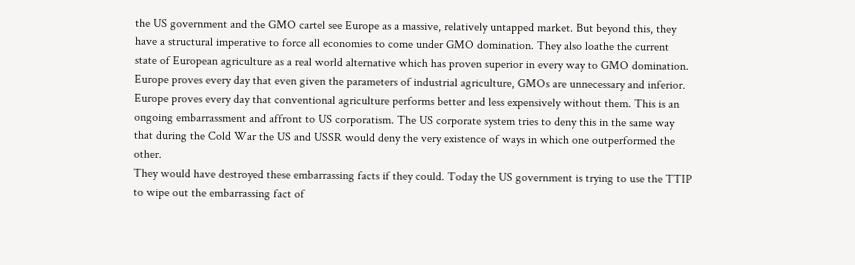the US government and the GMO cartel see Europe as a massive, relatively untapped market. But beyond this, they have a structural imperative to force all economies to come under GMO domination. They also loathe the current state of European agriculture as a real world alternative which has proven superior in every way to GMO domination. Europe proves every day that even given the parameters of industrial agriculture, GMOs are unnecessary and inferior. Europe proves every day that conventional agriculture performs better and less expensively without them. This is an ongoing embarrassment and affront to US corporatism. The US corporate system tries to deny this in the same way that during the Cold War the US and USSR would deny the very existence of ways in which one outperformed the other.
They would have destroyed these embarrassing facts if they could. Today the US government is trying to use the TTIP to wipe out the embarrassing fact of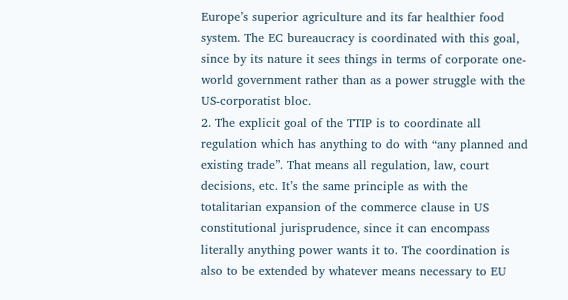Europe’s superior agriculture and its far healthier food system. The EC bureaucracy is coordinated with this goal, since by its nature it sees things in terms of corporate one-world government rather than as a power struggle with the US-corporatist bloc.
2. The explicit goal of the TTIP is to coordinate all regulation which has anything to do with “any planned and existing trade”. That means all regulation, law, court decisions, etc. It’s the same principle as with the totalitarian expansion of the commerce clause in US constitutional jurisprudence, since it can encompass literally anything power wants it to. The coordination is also to be extended by whatever means necessary to EU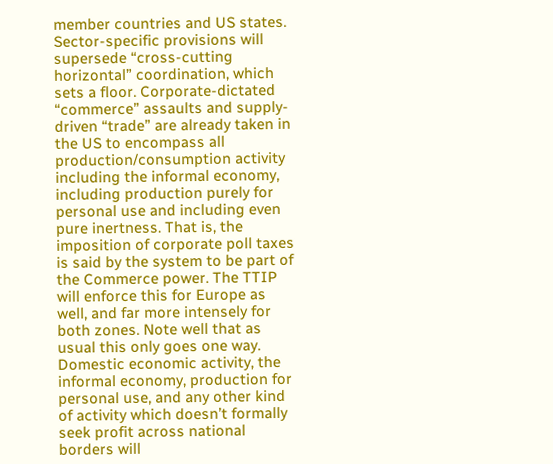member countries and US states. Sector-specific provisions will supersede “cross-cutting horizontal” coordination, which sets a floor. Corporate-dictated “commerce” assaults and supply-driven “trade” are already taken in the US to encompass all production/consumption activity including the informal economy, including production purely for personal use and including even pure inertness. That is, the imposition of corporate poll taxes is said by the system to be part of the Commerce power. The TTIP will enforce this for Europe as well, and far more intensely for both zones. Note well that as usual this only goes one way. Domestic economic activity, the informal economy, production for personal use, and any other kind of activity which doesn’t formally seek profit across national borders will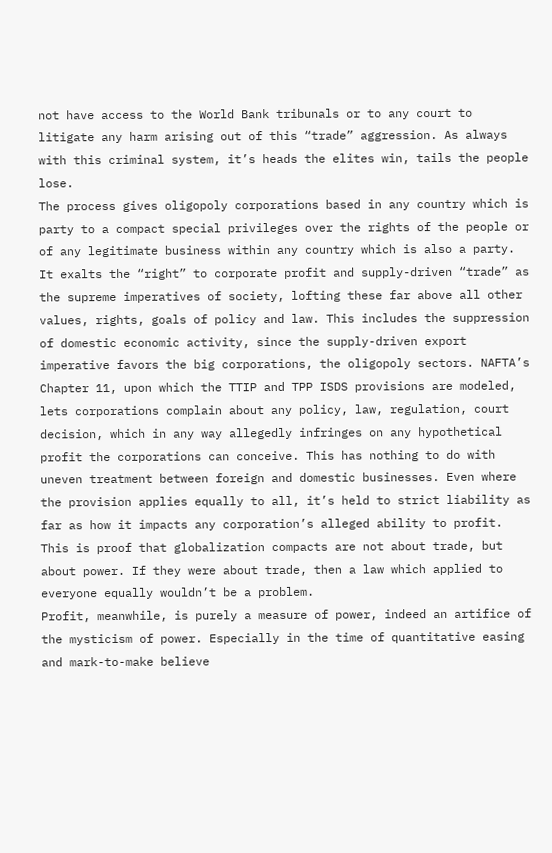not have access to the World Bank tribunals or to any court to litigate any harm arising out of this “trade” aggression. As always with this criminal system, it’s heads the elites win, tails the people lose.
The process gives oligopoly corporations based in any country which is party to a compact special privileges over the rights of the people or of any legitimate business within any country which is also a party. It exalts the “right” to corporate profit and supply-driven “trade” as the supreme imperatives of society, lofting these far above all other values, rights, goals of policy and law. This includes the suppression of domestic economic activity, since the supply-driven export imperative favors the big corporations, the oligopoly sectors. NAFTA’s Chapter 11, upon which the TTIP and TPP ISDS provisions are modeled, lets corporations complain about any policy, law, regulation, court decision, which in any way allegedly infringes on any hypothetical profit the corporations can conceive. This has nothing to do with uneven treatment between foreign and domestic businesses. Even where the provision applies equally to all, it’s held to strict liability as far as how it impacts any corporation’s alleged ability to profit.
This is proof that globalization compacts are not about trade, but about power. If they were about trade, then a law which applied to everyone equally wouldn’t be a problem.
Profit, meanwhile, is purely a measure of power, indeed an artifice of the mysticism of power. Especially in the time of quantitative easing and mark-to-make believe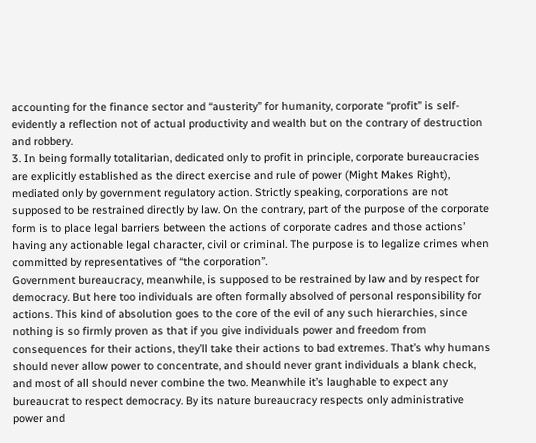accounting for the finance sector and “austerity” for humanity, corporate “profit” is self-evidently a reflection not of actual productivity and wealth but on the contrary of destruction and robbery.
3. In being formally totalitarian, dedicated only to profit in principle, corporate bureaucracies are explicitly established as the direct exercise and rule of power (Might Makes Right), mediated only by government regulatory action. Strictly speaking, corporations are not supposed to be restrained directly by law. On the contrary, part of the purpose of the corporate form is to place legal barriers between the actions of corporate cadres and those actions’ having any actionable legal character, civil or criminal. The purpose is to legalize crimes when committed by representatives of “the corporation”.
Government bureaucracy, meanwhile, is supposed to be restrained by law and by respect for democracy. But here too individuals are often formally absolved of personal responsibility for actions. This kind of absolution goes to the core of the evil of any such hierarchies, since nothing is so firmly proven as that if you give individuals power and freedom from consequences for their actions, they’ll take their actions to bad extremes. That’s why humans should never allow power to concentrate, and should never grant individuals a blank check, and most of all should never combine the two. Meanwhile it’s laughable to expect any bureaucrat to respect democracy. By its nature bureaucracy respects only administrative power and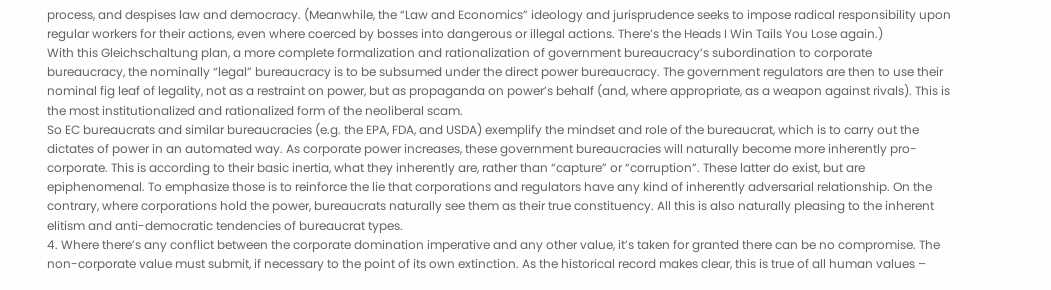process, and despises law and democracy. (Meanwhile, the “Law and Economics” ideology and jurisprudence seeks to impose radical responsibility upon regular workers for their actions, even where coerced by bosses into dangerous or illegal actions. There’s the Heads I Win Tails You Lose again.)
With this Gleichschaltung plan, a more complete formalization and rationalization of government bureaucracy’s subordination to corporate bureaucracy, the nominally “legal” bureaucracy is to be subsumed under the direct power bureaucracy. The government regulators are then to use their nominal fig leaf of legality, not as a restraint on power, but as propaganda on power’s behalf (and, where appropriate, as a weapon against rivals). This is the most institutionalized and rationalized form of the neoliberal scam.
So EC bureaucrats and similar bureaucracies (e.g. the EPA, FDA, and USDA) exemplify the mindset and role of the bureaucrat, which is to carry out the dictates of power in an automated way. As corporate power increases, these government bureaucracies will naturally become more inherently pro-corporate. This is according to their basic inertia, what they inherently are, rather than “capture” or “corruption”. These latter do exist, but are epiphenomenal. To emphasize those is to reinforce the lie that corporations and regulators have any kind of inherently adversarial relationship. On the contrary, where corporations hold the power, bureaucrats naturally see them as their true constituency. All this is also naturally pleasing to the inherent elitism and anti-democratic tendencies of bureaucrat types.
4. Where there’s any conflict between the corporate domination imperative and any other value, it’s taken for granted there can be no compromise. The non-corporate value must submit, if necessary to the point of its own extinction. As the historical record makes clear, this is true of all human values –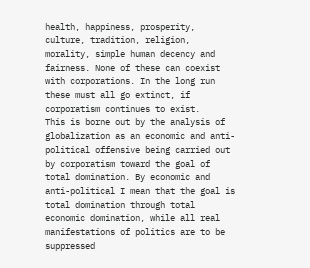health, happiness, prosperity, culture, tradition, religion, morality, simple human decency and fairness. None of these can coexist with corporations. In the long run these must all go extinct, if corporatism continues to exist.
This is borne out by the analysis of globalization as an economic and anti-political offensive being carried out by corporatism toward the goal of total domination. By economic and anti-political I mean that the goal is total domination through total economic domination, while all real manifestations of politics are to be suppressed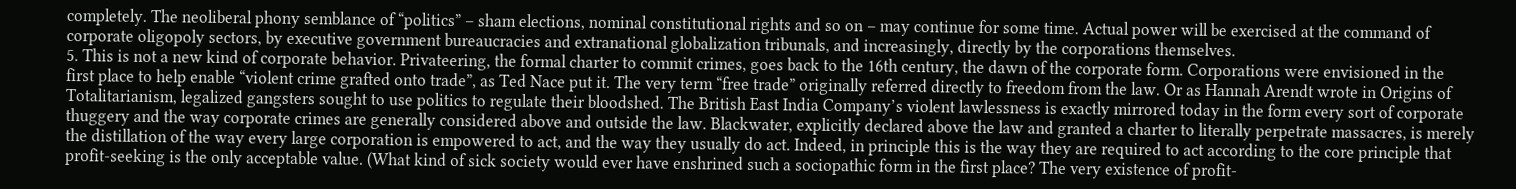completely. The neoliberal phony semblance of “politics” – sham elections, nominal constitutional rights and so on – may continue for some time. Actual power will be exercised at the command of corporate oligopoly sectors, by executive government bureaucracies and extranational globalization tribunals, and increasingly, directly by the corporations themselves.
5. This is not a new kind of corporate behavior. Privateering, the formal charter to commit crimes, goes back to the 16th century, the dawn of the corporate form. Corporations were envisioned in the first place to help enable “violent crime grafted onto trade”, as Ted Nace put it. The very term “free trade” originally referred directly to freedom from the law. Or as Hannah Arendt wrote in Origins of Totalitarianism, legalized gangsters sought to use politics to regulate their bloodshed. The British East India Company’s violent lawlessness is exactly mirrored today in the form every sort of corporate thuggery and the way corporate crimes are generally considered above and outside the law. Blackwater, explicitly declared above the law and granted a charter to literally perpetrate massacres, is merely the distillation of the way every large corporation is empowered to act, and the way they usually do act. Indeed, in principle this is the way they are required to act according to the core principle that profit-seeking is the only acceptable value. (What kind of sick society would ever have enshrined such a sociopathic form in the first place? The very existence of profit-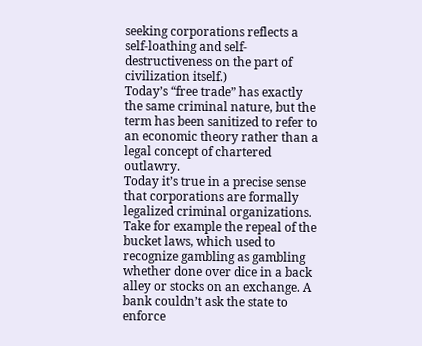seeking corporations reflects a self-loathing and self-destructiveness on the part of civilization itself.)
Today’s “free trade” has exactly the same criminal nature, but the term has been sanitized to refer to an economic theory rather than a legal concept of chartered outlawry.
Today it’s true in a precise sense that corporations are formally legalized criminal organizations. Take for example the repeal of the bucket laws, which used to recognize gambling as gambling whether done over dice in a back alley or stocks on an exchange. A bank couldn’t ask the state to enforce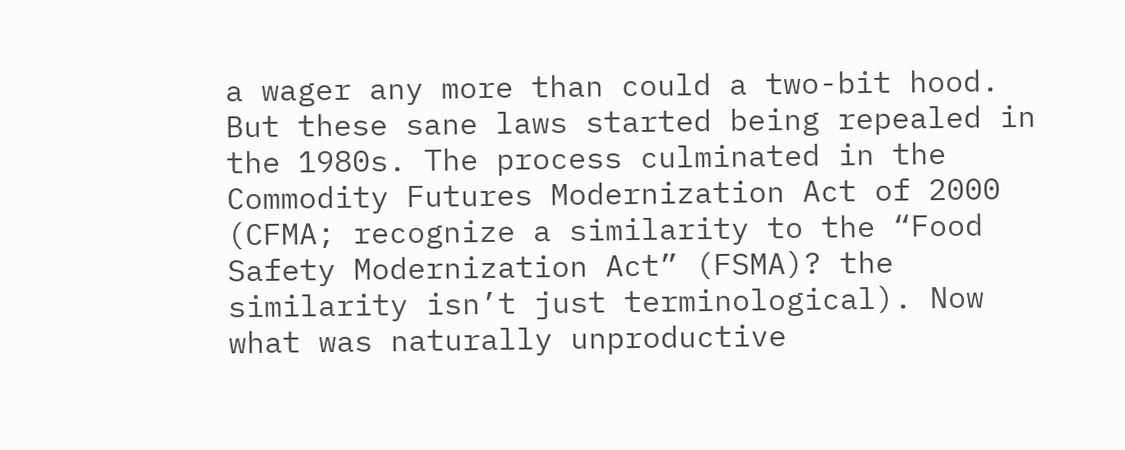a wager any more than could a two-bit hood. But these sane laws started being repealed in the 1980s. The process culminated in the Commodity Futures Modernization Act of 2000 (CFMA; recognize a similarity to the “Food Safety Modernization Act” (FSMA)? the similarity isn’t just terminological). Now what was naturally unproductive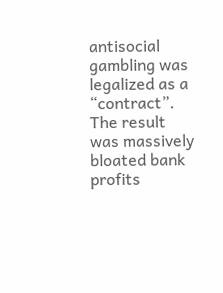antisocial gambling was legalized as a “contract”. The result was massively bloated bank profits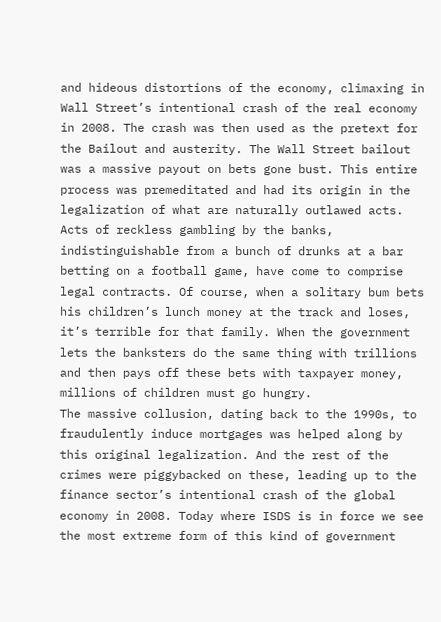and hideous distortions of the economy, climaxing in Wall Street’s intentional crash of the real economy in 2008. The crash was then used as the pretext for the Bailout and austerity. The Wall Street bailout was a massive payout on bets gone bust. This entire process was premeditated and had its origin in the legalization of what are naturally outlawed acts. Acts of reckless gambling by the banks, indistinguishable from a bunch of drunks at a bar betting on a football game, have come to comprise legal contracts. Of course, when a solitary bum bets his children’s lunch money at the track and loses, it’s terrible for that family. When the government lets the banksters do the same thing with trillions and then pays off these bets with taxpayer money, millions of children must go hungry.
The massive collusion, dating back to the 1990s, to fraudulently induce mortgages was helped along by this original legalization. And the rest of the crimes were piggybacked on these, leading up to the finance sector’s intentional crash of the global economy in 2008. Today where ISDS is in force we see the most extreme form of this kind of government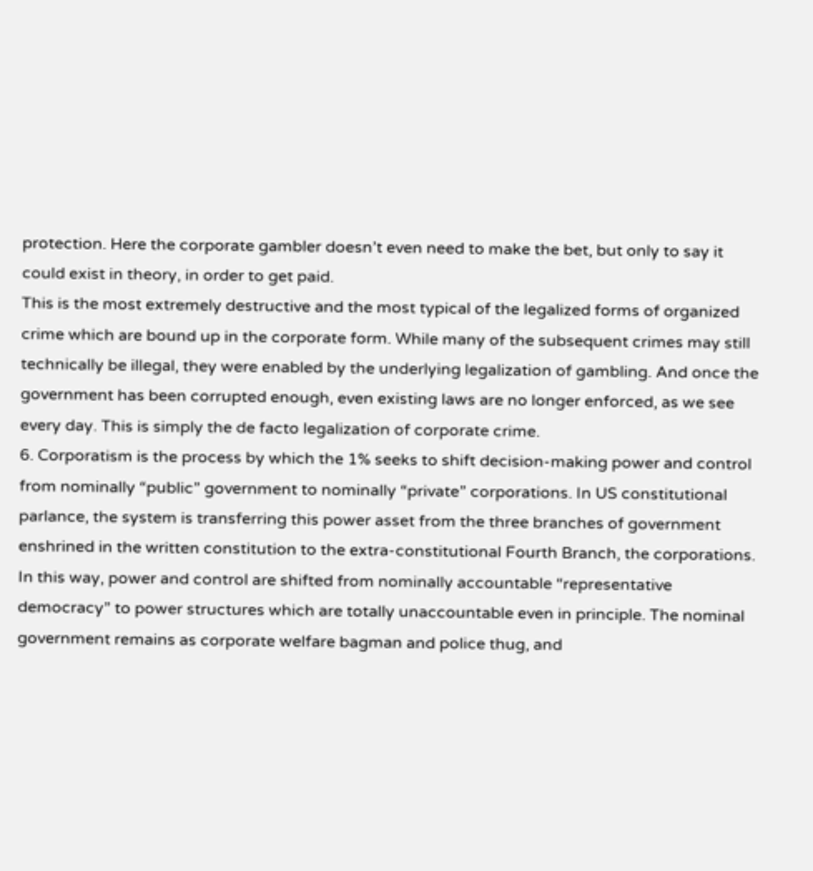protection. Here the corporate gambler doesn’t even need to make the bet, but only to say it could exist in theory, in order to get paid.
This is the most extremely destructive and the most typical of the legalized forms of organized crime which are bound up in the corporate form. While many of the subsequent crimes may still technically be illegal, they were enabled by the underlying legalization of gambling. And once the government has been corrupted enough, even existing laws are no longer enforced, as we see every day. This is simply the de facto legalization of corporate crime.
6. Corporatism is the process by which the 1% seeks to shift decision-making power and control from nominally “public” government to nominally “private” corporations. In US constitutional parlance, the system is transferring this power asset from the three branches of government enshrined in the written constitution to the extra-constitutional Fourth Branch, the corporations. In this way, power and control are shifted from nominally accountable “representative democracy” to power structures which are totally unaccountable even in principle. The nominal government remains as corporate welfare bagman and police thug, and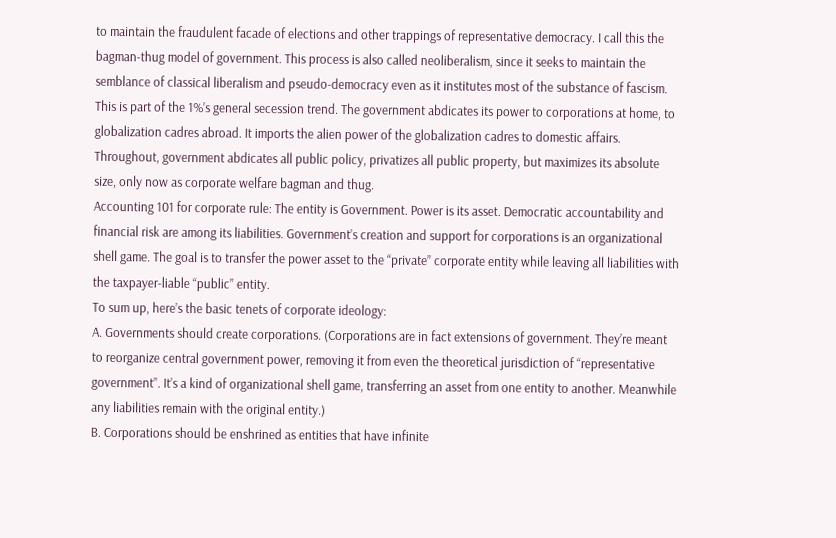to maintain the fraudulent facade of elections and other trappings of representative democracy. I call this the bagman-thug model of government. This process is also called neoliberalism, since it seeks to maintain the semblance of classical liberalism and pseudo-democracy even as it institutes most of the substance of fascism.
This is part of the 1%’s general secession trend. The government abdicates its power to corporations at home, to globalization cadres abroad. It imports the alien power of the globalization cadres to domestic affairs. Throughout, government abdicates all public policy, privatizes all public property, but maximizes its absolute size, only now as corporate welfare bagman and thug.
Accounting 101 for corporate rule: The entity is Government. Power is its asset. Democratic accountability and financial risk are among its liabilities. Government’s creation and support for corporations is an organizational shell game. The goal is to transfer the power asset to the “private” corporate entity while leaving all liabilities with the taxpayer-liable “public” entity.
To sum up, here’s the basic tenets of corporate ideology:
A. Governments should create corporations. (Corporations are in fact extensions of government. They’re meant to reorganize central government power, removing it from even the theoretical jurisdiction of “representative government”. It’s a kind of organizational shell game, transferring an asset from one entity to another. Meanwhile any liabilities remain with the original entity.)
B. Corporations should be enshrined as entities that have infinite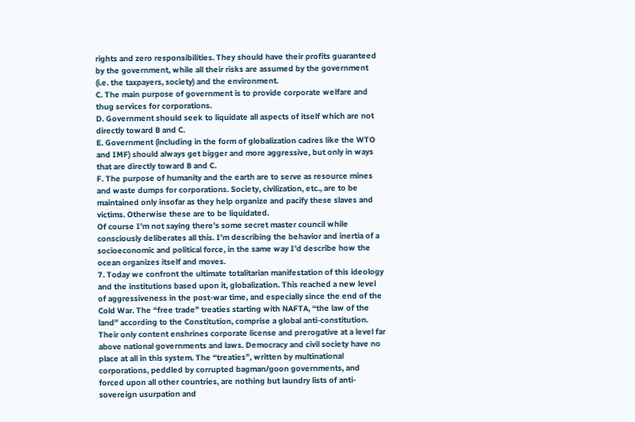rights and zero responsibilities. They should have their profits guaranteed by the government, while all their risks are assumed by the government (i.e. the taxpayers, society) and the environment.
C. The main purpose of government is to provide corporate welfare and thug services for corporations.
D. Government should seek to liquidate all aspects of itself which are not directly toward B and C.
E. Government (including in the form of globalization cadres like the WTO and IMF) should always get bigger and more aggressive, but only in ways that are directly toward B and C.
F. The purpose of humanity and the earth are to serve as resource mines and waste dumps for corporations. Society, civilization, etc., are to be maintained only insofar as they help organize and pacify these slaves and victims. Otherwise these are to be liquidated.
Of course I’m not saying there’s some secret master council while consciously deliberates all this. I’m describing the behavior and inertia of a socioeconomic and political force, in the same way I’d describe how the ocean organizes itself and moves.
7. Today we confront the ultimate totalitarian manifestation of this ideology and the institutions based upon it, globalization. This reached a new level of aggressiveness in the post-war time, and especially since the end of the Cold War. The “free trade” treaties starting with NAFTA, “the law of the land” according to the Constitution, comprise a global anti-constitution. Their only content enshrines corporate license and prerogative at a level far above national governments and laws. Democracy and civil society have no place at all in this system. The “treaties”, written by multinational corporations, peddled by corrupted bagman/goon governments, and forced upon all other countries, are nothing but laundry lists of anti-sovereign usurpation and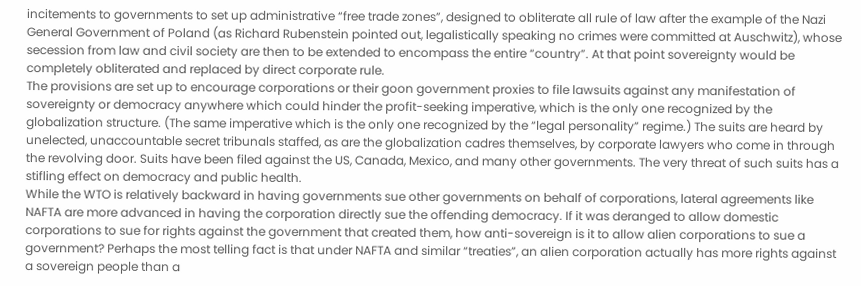incitements to governments to set up administrative “free trade zones”, designed to obliterate all rule of law after the example of the Nazi General Government of Poland (as Richard Rubenstein pointed out, legalistically speaking no crimes were committed at Auschwitz), whose secession from law and civil society are then to be extended to encompass the entire “country”. At that point sovereignty would be completely obliterated and replaced by direct corporate rule.
The provisions are set up to encourage corporations or their goon government proxies to file lawsuits against any manifestation of sovereignty or democracy anywhere which could hinder the profit-seeking imperative, which is the only one recognized by the globalization structure. (The same imperative which is the only one recognized by the “legal personality” regime.) The suits are heard by unelected, unaccountable secret tribunals staffed, as are the globalization cadres themselves, by corporate lawyers who come in through the revolving door. Suits have been filed against the US, Canada, Mexico, and many other governments. The very threat of such suits has a stifling effect on democracy and public health.
While the WTO is relatively backward in having governments sue other governments on behalf of corporations, lateral agreements like NAFTA are more advanced in having the corporation directly sue the offending democracy. If it was deranged to allow domestic corporations to sue for rights against the government that created them, how anti-sovereign is it to allow alien corporations to sue a government? Perhaps the most telling fact is that under NAFTA and similar “treaties”, an alien corporation actually has more rights against a sovereign people than a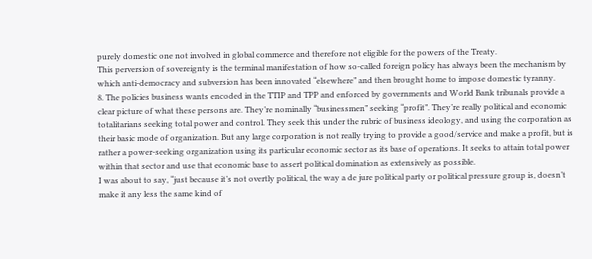purely domestic one not involved in global commerce and therefore not eligible for the powers of the Treaty.
This perversion of sovereignty is the terminal manifestation of how so-called foreign policy has always been the mechanism by which anti-democracy and subversion has been innovated “elsewhere” and then brought home to impose domestic tyranny.
8. The policies business wants encoded in the TTIP and TPP and enforced by governments and World Bank tribunals provide a clear picture of what these persons are. They’re nominally “businessmen” seeking “profit”. They’re really political and economic totalitarians seeking total power and control. They seek this under the rubric of business ideology, and using the corporation as their basic mode of organization. But any large corporation is not really trying to provide a good/service and make a profit, but is rather a power-seeking organization using its particular economic sector as its base of operations. It seeks to attain total power within that sector and use that economic base to assert political domination as extensively as possible.
I was about to say, “just because it’s not overtly political, the way a de jure political party or political pressure group is, doesn’t make it any less the same kind of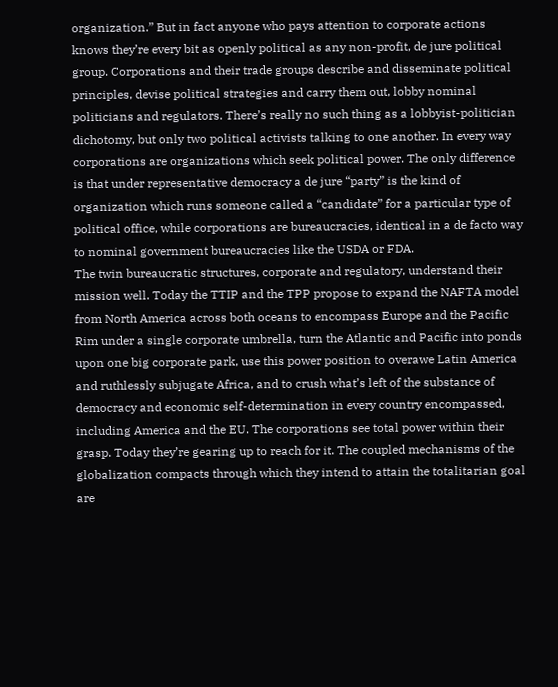organization.” But in fact anyone who pays attention to corporate actions knows they’re every bit as openly political as any non-profit, de jure political group. Corporations and their trade groups describe and disseminate political principles, devise political strategies and carry them out, lobby nominal politicians and regulators. There’s really no such thing as a lobbyist-politician dichotomy, but only two political activists talking to one another. In every way corporations are organizations which seek political power. The only difference is that under representative democracy a de jure “party” is the kind of organization which runs someone called a “candidate” for a particular type of political office, while corporations are bureaucracies, identical in a de facto way to nominal government bureaucracies like the USDA or FDA.
The twin bureaucratic structures, corporate and regulatory, understand their mission well. Today the TTIP and the TPP propose to expand the NAFTA model from North America across both oceans to encompass Europe and the Pacific Rim under a single corporate umbrella, turn the Atlantic and Pacific into ponds upon one big corporate park, use this power position to overawe Latin America and ruthlessly subjugate Africa, and to crush what’s left of the substance of democracy and economic self-determination in every country encompassed, including America and the EU. The corporations see total power within their grasp. Today they’re gearing up to reach for it. The coupled mechanisms of the globalization compacts through which they intend to attain the totalitarian goal are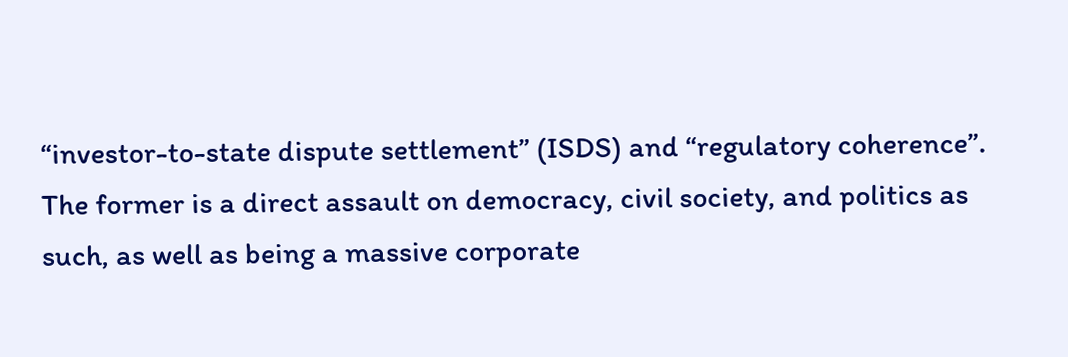“investor-to-state dispute settlement” (ISDS) and “regulatory coherence”. The former is a direct assault on democracy, civil society, and politics as such, as well as being a massive corporate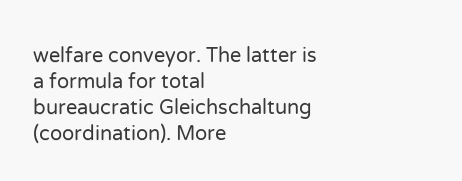welfare conveyor. The latter is a formula for total bureaucratic Gleichschaltung (coordination). More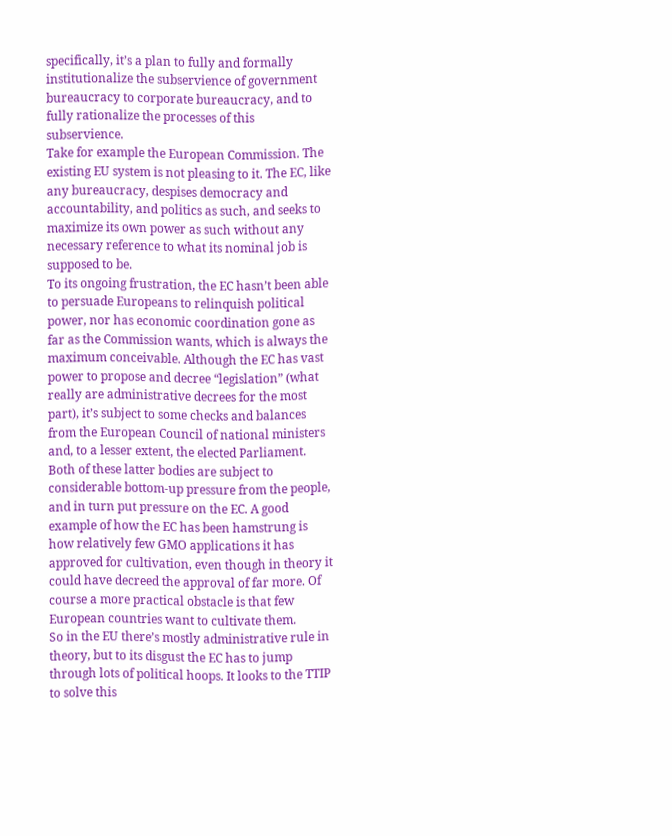specifically, it’s a plan to fully and formally institutionalize the subservience of government bureaucracy to corporate bureaucracy, and to fully rationalize the processes of this subservience.
Take for example the European Commission. The existing EU system is not pleasing to it. The EC, like any bureaucracy, despises democracy and accountability, and politics as such, and seeks to maximize its own power as such without any necessary reference to what its nominal job is supposed to be.
To its ongoing frustration, the EC hasn’t been able to persuade Europeans to relinquish political power, nor has economic coordination gone as far as the Commission wants, which is always the maximum conceivable. Although the EC has vast power to propose and decree “legislation” (what really are administrative decrees for the most part), it’s subject to some checks and balances from the European Council of national ministers and, to a lesser extent, the elected Parliament. Both of these latter bodies are subject to considerable bottom-up pressure from the people, and in turn put pressure on the EC. A good example of how the EC has been hamstrung is how relatively few GMO applications it has approved for cultivation, even though in theory it could have decreed the approval of far more. Of course a more practical obstacle is that few European countries want to cultivate them.
So in the EU there’s mostly administrative rule in theory, but to its disgust the EC has to jump through lots of political hoops. It looks to the TTIP to solve this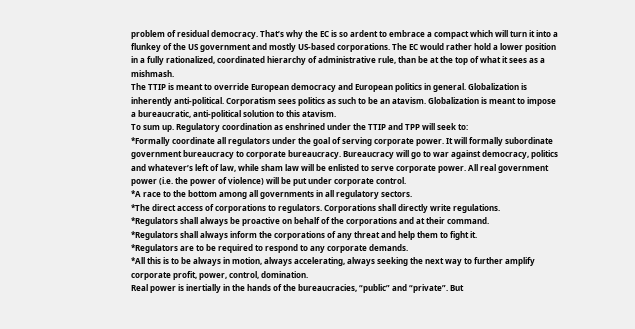problem of residual democracy. That’s why the EC is so ardent to embrace a compact which will turn it into a flunkey of the US government and mostly US-based corporations. The EC would rather hold a lower position in a fully rationalized, coordinated hierarchy of administrative rule, than be at the top of what it sees as a mishmash.
The TTIP is meant to override European democracy and European politics in general. Globalization is inherently anti-political. Corporatism sees politics as such to be an atavism. Globalization is meant to impose a bureaucratic, anti-political solution to this atavism.
To sum up. Regulatory coordination as enshrined under the TTIP and TPP will seek to:
*Formally coordinate all regulators under the goal of serving corporate power. It will formally subordinate government bureaucracy to corporate bureaucracy. Bureaucracy will go to war against democracy, politics and whatever’s left of law, while sham law will be enlisted to serve corporate power. All real government power (i.e. the power of violence) will be put under corporate control.
*A race to the bottom among all governments in all regulatory sectors.
*The direct access of corporations to regulators. Corporations shall directly write regulations.
*Regulators shall always be proactive on behalf of the corporations and at their command.
*Regulators shall always inform the corporations of any threat and help them to fight it.
*Regulators are to be required to respond to any corporate demands.
*All this is to be always in motion, always accelerating, always seeking the next way to further amplify corporate profit, power, control, domination.
Real power is inertially in the hands of the bureaucracies, “public” and “private”. But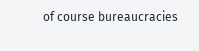of course bureaucracies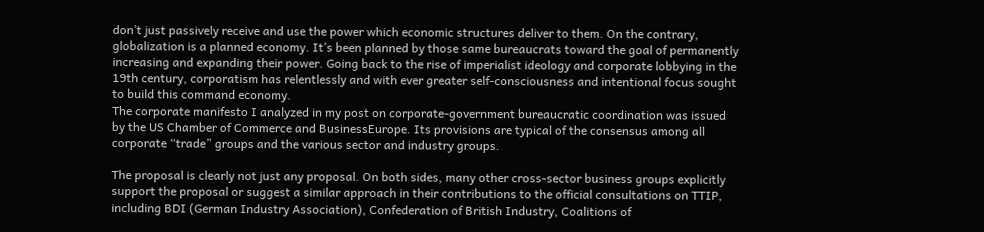don’t just passively receive and use the power which economic structures deliver to them. On the contrary, globalization is a planned economy. It’s been planned by those same bureaucrats toward the goal of permanently increasing and expanding their power. Going back to the rise of imperialist ideology and corporate lobbying in the 19th century, corporatism has relentlessly and with ever greater self-consciousness and intentional focus sought to build this command economy.
The corporate manifesto I analyzed in my post on corporate-government bureaucratic coordination was issued by the US Chamber of Commerce and BusinessEurope. Its provisions are typical of the consensus among all corporate “trade” groups and the various sector and industry groups.

The proposal is clearly not just any proposal. On both sides, many other cross-sector business groups explicitly support the proposal or suggest a similar approach in their contributions to the official consultations on TTIP, including BDI (German Industry Association), Confederation of British Industry, Coalitions of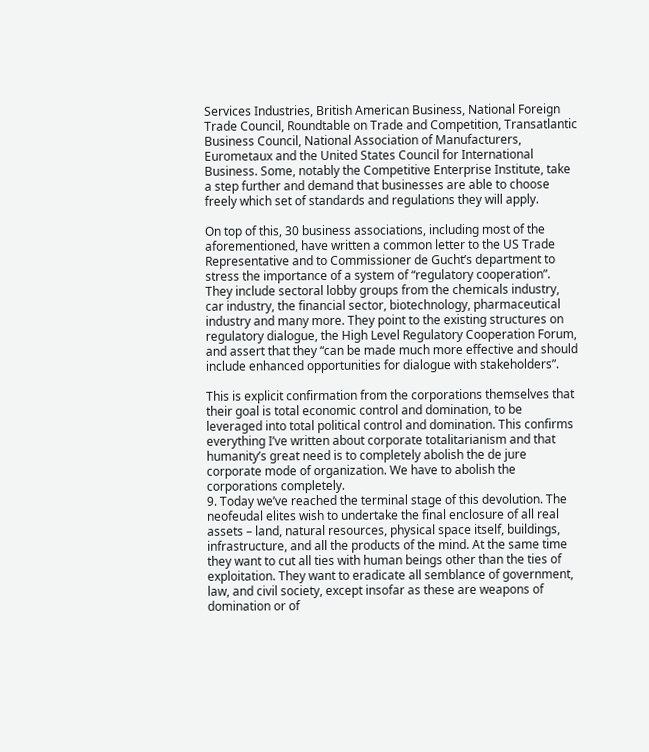Services Industries, British American Business, National Foreign Trade Council, Roundtable on Trade and Competition, Transatlantic Business Council, National Association of Manufacturers, Eurometaux and the United States Council for International Business. Some, notably the Competitive Enterprise Institute, take a step further and demand that businesses are able to choose freely which set of standards and regulations they will apply.

On top of this, 30 business associations, including most of the aforementioned, have written a common letter to the US Trade Representative and to Commissioner de Gucht’s department to stress the importance of a system of “regulatory cooperation”. They include sectoral lobby groups from the chemicals industry, car industry, the financial sector, biotechnology, pharmaceutical industry and many more. They point to the existing structures on regulatory dialogue, the High Level Regulatory Cooperation Forum, and assert that they “can be made much more effective and should include enhanced opportunities for dialogue with stakeholders”.

This is explicit confirmation from the corporations themselves that their goal is total economic control and domination, to be leveraged into total political control and domination. This confirms everything I’ve written about corporate totalitarianism and that humanity’s great need is to completely abolish the de jure corporate mode of organization. We have to abolish the corporations completely.
9. Today we’ve reached the terminal stage of this devolution. The neofeudal elites wish to undertake the final enclosure of all real assets – land, natural resources, physical space itself, buildings, infrastructure, and all the products of the mind. At the same time they want to cut all ties with human beings other than the ties of exploitation. They want to eradicate all semblance of government, law, and civil society, except insofar as these are weapons of domination or of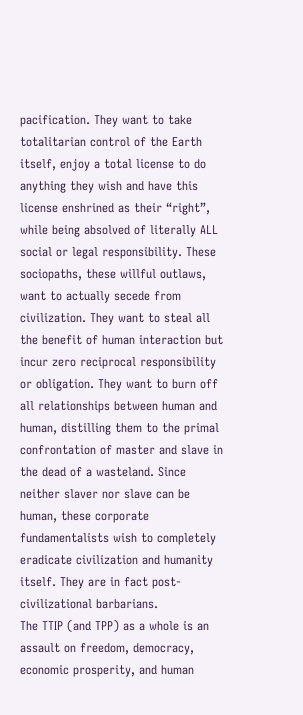pacification. They want to take totalitarian control of the Earth itself, enjoy a total license to do anything they wish and have this license enshrined as their “right”, while being absolved of literally ALL social or legal responsibility. These sociopaths, these willful outlaws, want to actually secede from civilization. They want to steal all the benefit of human interaction but incur zero reciprocal responsibility or obligation. They want to burn off all relationships between human and human, distilling them to the primal confrontation of master and slave in the dead of a wasteland. Since neither slaver nor slave can be human, these corporate fundamentalists wish to completely eradicate civilization and humanity itself. They are in fact post-civilizational barbarians.
The TTIP (and TPP) as a whole is an assault on freedom, democracy, economic prosperity, and human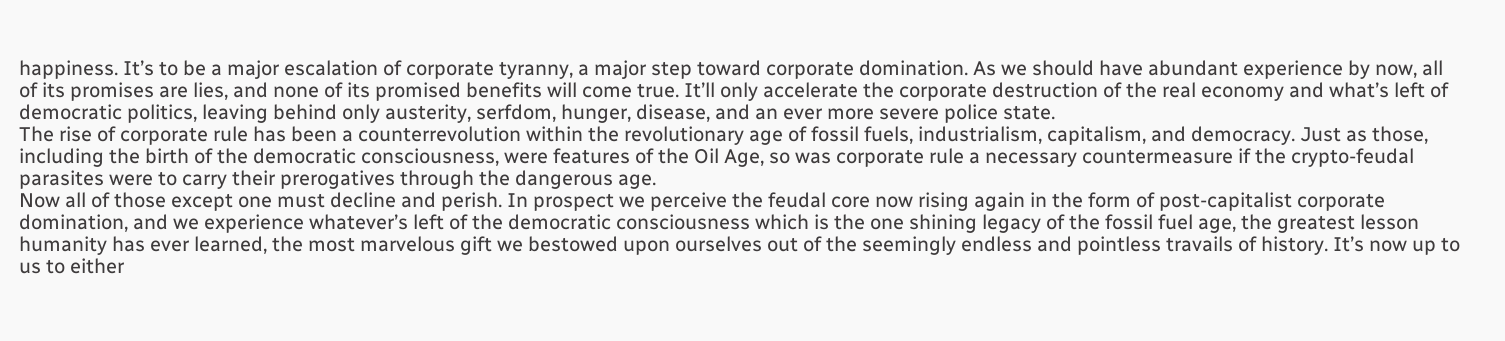happiness. It’s to be a major escalation of corporate tyranny, a major step toward corporate domination. As we should have abundant experience by now, all of its promises are lies, and none of its promised benefits will come true. It’ll only accelerate the corporate destruction of the real economy and what’s left of democratic politics, leaving behind only austerity, serfdom, hunger, disease, and an ever more severe police state.
The rise of corporate rule has been a counterrevolution within the revolutionary age of fossil fuels, industrialism, capitalism, and democracy. Just as those, including the birth of the democratic consciousness, were features of the Oil Age, so was corporate rule a necessary countermeasure if the crypto-feudal parasites were to carry their prerogatives through the dangerous age.
Now all of those except one must decline and perish. In prospect we perceive the feudal core now rising again in the form of post-capitalist corporate domination, and we experience whatever’s left of the democratic consciousness which is the one shining legacy of the fossil fuel age, the greatest lesson humanity has ever learned, the most marvelous gift we bestowed upon ourselves out of the seemingly endless and pointless travails of history. It’s now up to us to either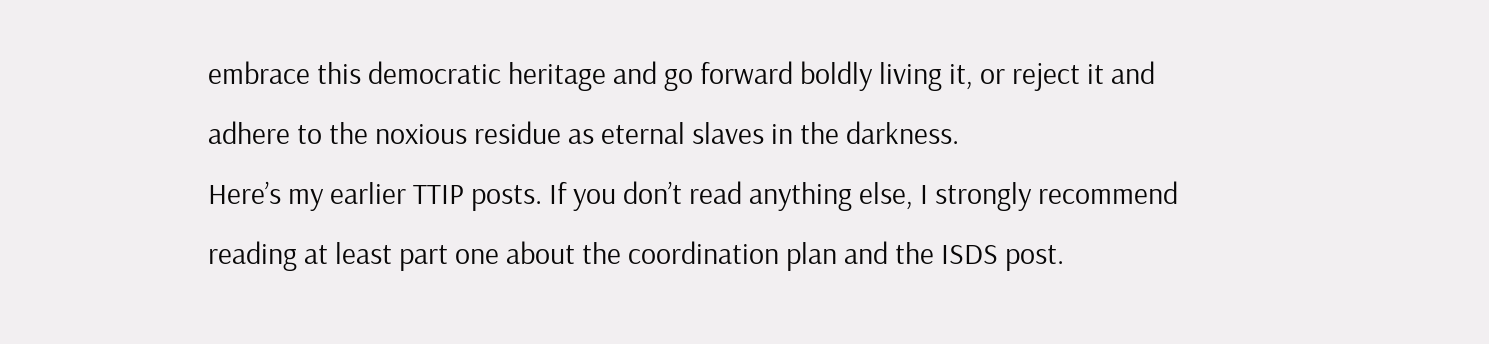embrace this democratic heritage and go forward boldly living it, or reject it and adhere to the noxious residue as eternal slaves in the darkness.
Here’s my earlier TTIP posts. If you don’t read anything else, I strongly recommend reading at least part one about the coordination plan and the ISDS post.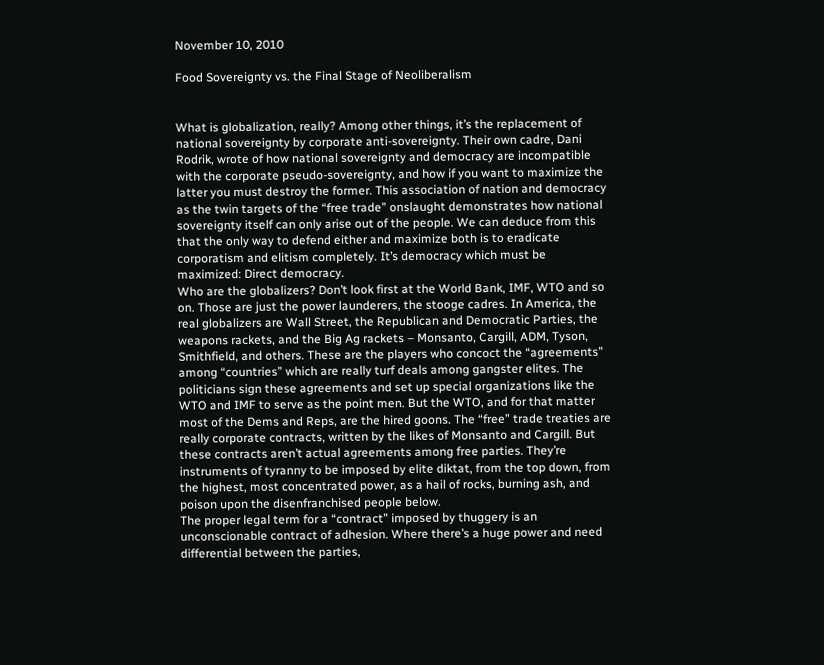November 10, 2010

Food Sovereignty vs. the Final Stage of Neoliberalism


What is globalization, really? Among other things, it’s the replacement of national sovereignty by corporate anti-sovereignty. Their own cadre, Dani Rodrik, wrote of how national sovereignty and democracy are incompatible with the corporate pseudo-sovereignty, and how if you want to maximize the latter you must destroy the former. This association of nation and democracy as the twin targets of the “free trade” onslaught demonstrates how national sovereignty itself can only arise out of the people. We can deduce from this that the only way to defend either and maximize both is to eradicate corporatism and elitism completely. It’s democracy which must be maximized: Direct democracy.
Who are the globalizers? Don’t look first at the World Bank, IMF, WTO and so on. Those are just the power launderers, the stooge cadres. In America, the real globalizers are Wall Street, the Republican and Democratic Parties, the weapons rackets, and the Big Ag rackets – Monsanto, Cargill, ADM, Tyson, Smithfield, and others. These are the players who concoct the “agreements” among “countries” which are really turf deals among gangster elites. The politicians sign these agreements and set up special organizations like the WTO and IMF to serve as the point men. But the WTO, and for that matter most of the Dems and Reps, are the hired goons. The “free” trade treaties are really corporate contracts, written by the likes of Monsanto and Cargill. But these contracts aren’t actual agreements among free parties. They’re instruments of tyranny to be imposed by elite diktat, from the top down, from the highest, most concentrated power, as a hail of rocks, burning ash, and poison upon the disenfranchised people below.
The proper legal term for a “contract” imposed by thuggery is an unconscionable contract of adhesion. Where there’s a huge power and need differential between the parties,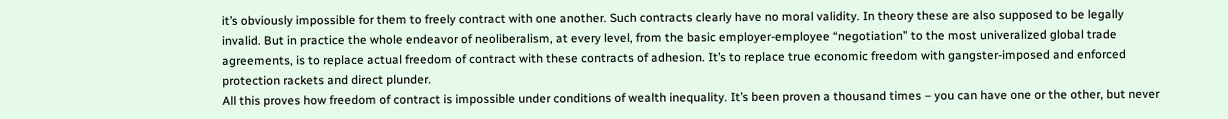it’s obviously impossible for them to freely contract with one another. Such contracts clearly have no moral validity. In theory these are also supposed to be legally invalid. But in practice the whole endeavor of neoliberalism, at every level, from the basic employer-employee “negotiation” to the most univeralized global trade agreements, is to replace actual freedom of contract with these contracts of adhesion. It’s to replace true economic freedom with gangster-imposed and enforced protection rackets and direct plunder.
All this proves how freedom of contract is impossible under conditions of wealth inequality. It’s been proven a thousand times – you can have one or the other, but never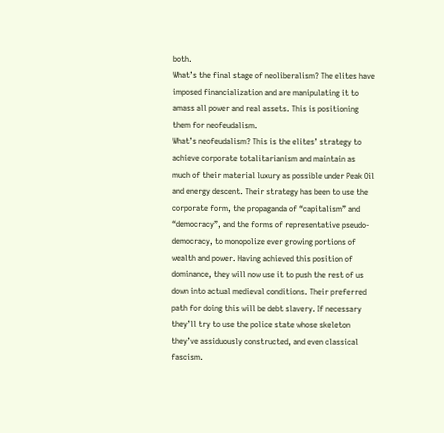both.
What’s the final stage of neoliberalism? The elites have imposed financialization and are manipulating it to amass all power and real assets. This is positioning them for neofeudalism.
What’s neofeudalism? This is the elites’ strategy to achieve corporate totalitarianism and maintain as much of their material luxury as possible under Peak Oil and energy descent. Their strategy has been to use the corporate form, the propaganda of “capitalism” and “democracy”, and the forms of representative pseudo-democracy, to monopolize ever growing portions of wealth and power. Having achieved this position of dominance, they will now use it to push the rest of us down into actual medieval conditions. Their preferred path for doing this will be debt slavery. If necessary they’ll try to use the police state whose skeleton they’ve assiduously constructed, and even classical fascism.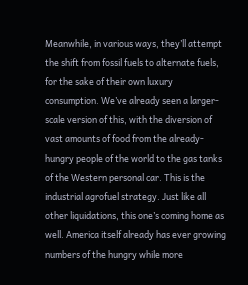Meanwhile, in various ways, they’ll attempt the shift from fossil fuels to alternate fuels, for the sake of their own luxury consumption. We’ve already seen a larger-scale version of this, with the diversion of vast amounts of food from the already-hungry people of the world to the gas tanks of the Western personal car. This is the industrial agrofuel strategy. Just like all other liquidations, this one’s coming home as well. America itself already has ever growing numbers of the hungry while more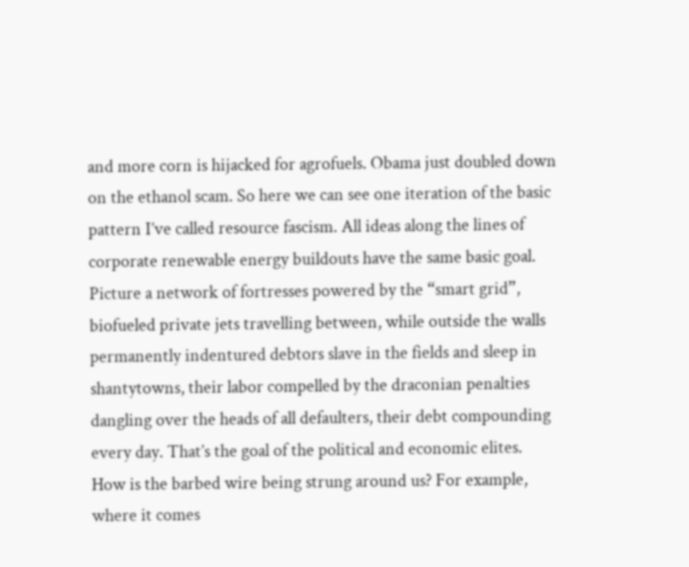and more corn is hijacked for agrofuels. Obama just doubled down on the ethanol scam. So here we can see one iteration of the basic pattern I’ve called resource fascism. All ideas along the lines of corporate renewable energy buildouts have the same basic goal. Picture a network of fortresses powered by the “smart grid”, biofueled private jets travelling between, while outside the walls permanently indentured debtors slave in the fields and sleep in shantytowns, their labor compelled by the draconian penalties dangling over the heads of all defaulters, their debt compounding every day. That’s the goal of the political and economic elites.
How is the barbed wire being strung around us? For example, where it comes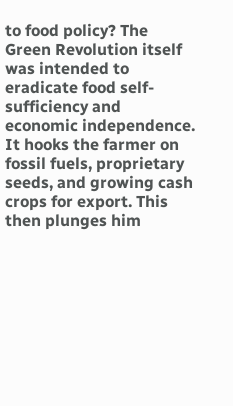to food policy? The Green Revolution itself was intended to eradicate food self-sufficiency and economic independence. It hooks the farmer on fossil fuels, proprietary seeds, and growing cash crops for export. This then plunges him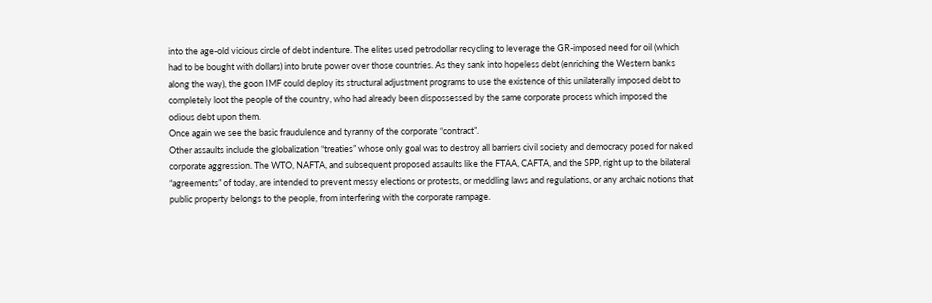into the age-old vicious circle of debt indenture. The elites used petrodollar recycling to leverage the GR-imposed need for oil (which had to be bought with dollars) into brute power over those countries. As they sank into hopeless debt (enriching the Western banks along the way), the goon IMF could deploy its structural adjustment programs to use the existence of this unilaterally imposed debt to completely loot the people of the country, who had already been dispossessed by the same corporate process which imposed the odious debt upon them.
Once again we see the basic fraudulence and tyranny of the corporate “contract”.
Other assaults include the globalization “treaties” whose only goal was to destroy all barriers civil society and democracy posed for naked corporate aggression. The WTO, NAFTA, and subsequent proposed assaults like the FTAA, CAFTA, and the SPP, right up to the bilateral “agreements” of today, are intended to prevent messy elections or protests, or meddling laws and regulations, or any archaic notions that public property belongs to the people, from interfering with the corporate rampage.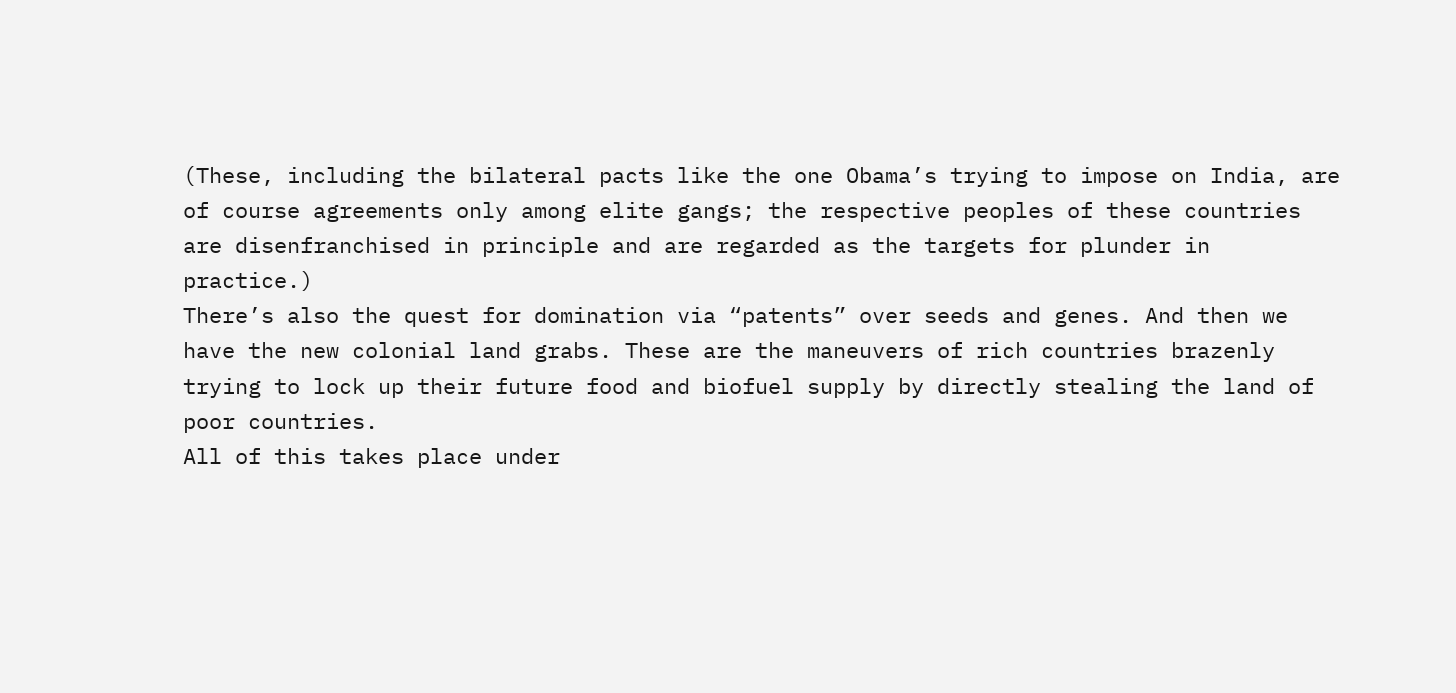(These, including the bilateral pacts like the one Obama’s trying to impose on India, are of course agreements only among elite gangs; the respective peoples of these countries are disenfranchised in principle and are regarded as the targets for plunder in practice.)
There’s also the quest for domination via “patents” over seeds and genes. And then we have the new colonial land grabs. These are the maneuvers of rich countries brazenly trying to lock up their future food and biofuel supply by directly stealing the land of poor countries.
All of this takes place under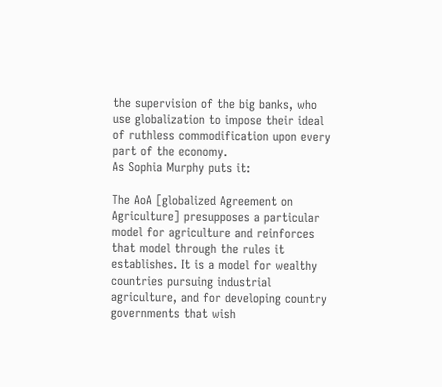the supervision of the big banks, who use globalization to impose their ideal of ruthless commodification upon every part of the economy.
As Sophia Murphy puts it:

The AoA [globalized Agreement on Agriculture] presupposes a particular model for agriculture and reinforces that model through the rules it establishes. It is a model for wealthy countries pursuing industrial agriculture, and for developing country governments that wish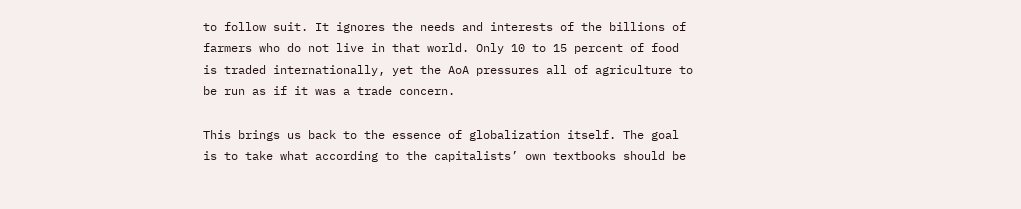to follow suit. It ignores the needs and interests of the billions of farmers who do not live in that world. Only 10 to 15 percent of food is traded internationally, yet the AoA pressures all of agriculture to be run as if it was a trade concern.

This brings us back to the essence of globalization itself. The goal is to take what according to the capitalists’ own textbooks should be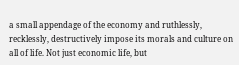a small appendage of the economy and ruthlessly, recklessly, destructively impose its morals and culture on all of life. Not just economic life, but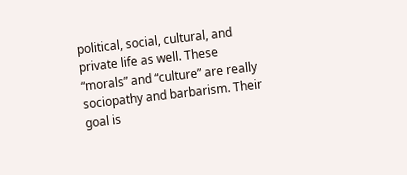political, social, cultural, and private life as well. These “morals” and “culture” are really sociopathy and barbarism. Their goal is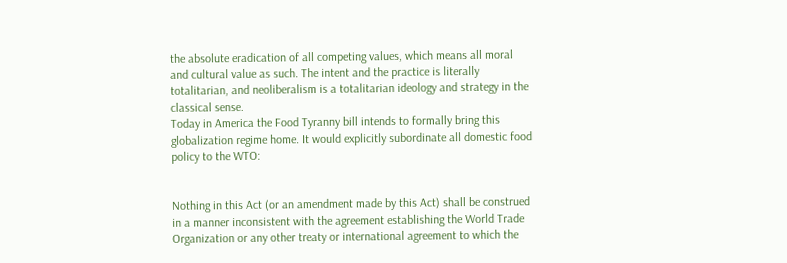the absolute eradication of all competing values, which means all moral and cultural value as such. The intent and the practice is literally totalitarian, and neoliberalism is a totalitarian ideology and strategy in the classical sense.
Today in America the Food Tyranny bill intends to formally bring this globalization regime home. It would explicitly subordinate all domestic food policy to the WTO:


Nothing in this Act (or an amendment made by this Act) shall be construed in a manner inconsistent with the agreement establishing the World Trade Organization or any other treaty or international agreement to which the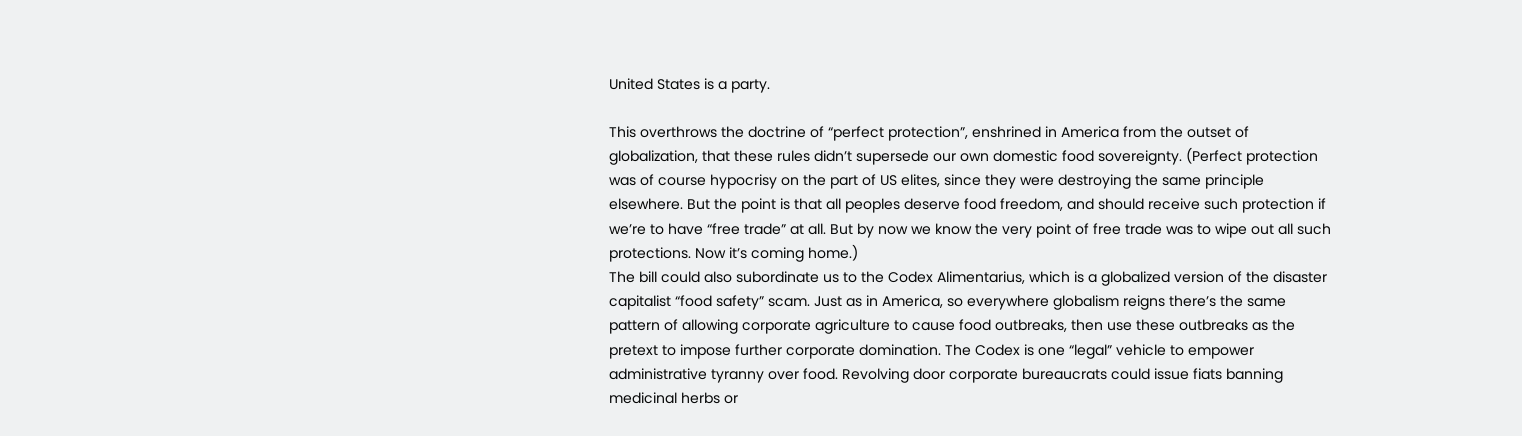United States is a party.

This overthrows the doctrine of “perfect protection”, enshrined in America from the outset of globalization, that these rules didn’t supersede our own domestic food sovereignty. (Perfect protection was of course hypocrisy on the part of US elites, since they were destroying the same principle elsewhere. But the point is that all peoples deserve food freedom, and should receive such protection if we’re to have “free trade” at all. But by now we know the very point of free trade was to wipe out all such protections. Now it’s coming home.)
The bill could also subordinate us to the Codex Alimentarius, which is a globalized version of the disaster capitalist “food safety” scam. Just as in America, so everywhere globalism reigns there’s the same pattern of allowing corporate agriculture to cause food outbreaks, then use these outbreaks as the pretext to impose further corporate domination. The Codex is one “legal” vehicle to empower administrative tyranny over food. Revolving door corporate bureaucrats could issue fiats banning medicinal herbs or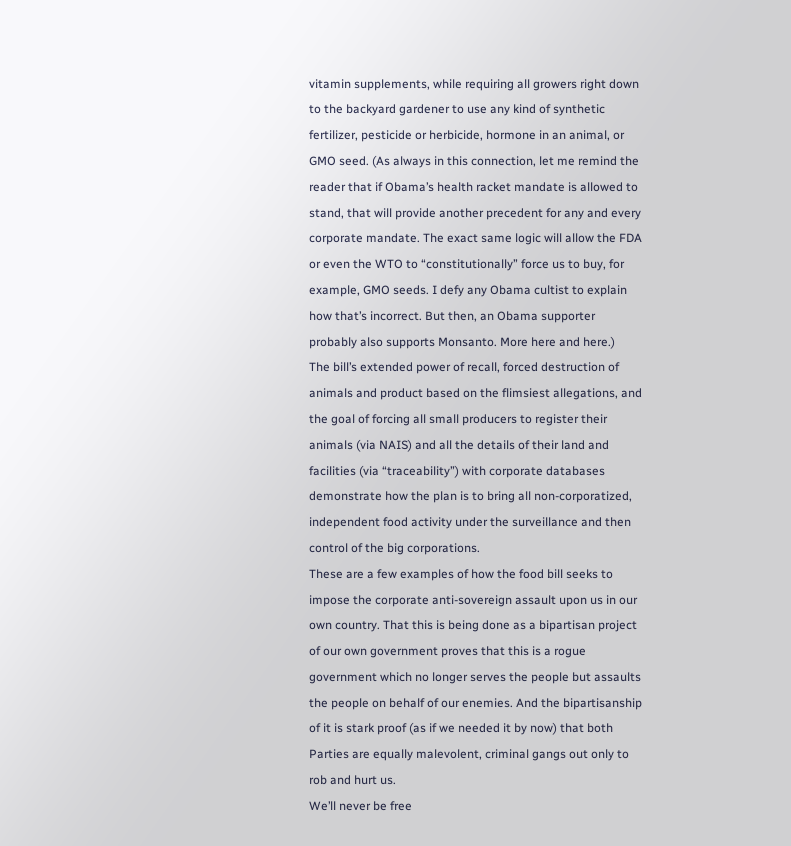vitamin supplements, while requiring all growers right down to the backyard gardener to use any kind of synthetic fertilizer, pesticide or herbicide, hormone in an animal, or GMO seed. (As always in this connection, let me remind the reader that if Obama’s health racket mandate is allowed to stand, that will provide another precedent for any and every corporate mandate. The exact same logic will allow the FDA or even the WTO to “constitutionally” force us to buy, for example, GMO seeds. I defy any Obama cultist to explain how that’s incorrect. But then, an Obama supporter probably also supports Monsanto. More here and here.)
The bill’s extended power of recall, forced destruction of animals and product based on the flimsiest allegations, and the goal of forcing all small producers to register their animals (via NAIS) and all the details of their land and facilities (via “traceability”) with corporate databases demonstrate how the plan is to bring all non-corporatized, independent food activity under the surveillance and then control of the big corporations.
These are a few examples of how the food bill seeks to impose the corporate anti-sovereign assault upon us in our own country. That this is being done as a bipartisan project of our own government proves that this is a rogue government which no longer serves the people but assaults the people on behalf of our enemies. And the bipartisanship of it is stark proof (as if we needed it by now) that both Parties are equally malevolent, criminal gangs out only to rob and hurt us.
We’ll never be free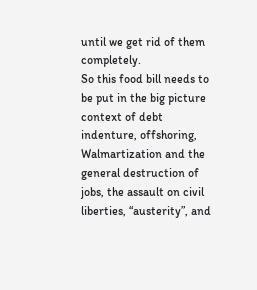until we get rid of them completely.
So this food bill needs to be put in the big picture context of debt indenture, offshoring, Walmartization and the general destruction of jobs, the assault on civil liberties, “austerity”, and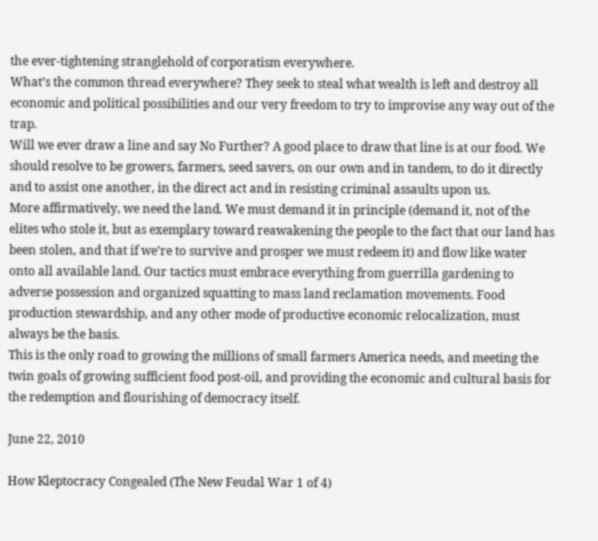the ever-tightening stranglehold of corporatism everywhere.
What’s the common thread everywhere? They seek to steal what wealth is left and destroy all economic and political possibilities and our very freedom to try to improvise any way out of the trap.
Will we ever draw a line and say No Further? A good place to draw that line is at our food. We should resolve to be growers, farmers, seed savers, on our own and in tandem, to do it directly and to assist one another, in the direct act and in resisting criminal assaults upon us.
More affirmatively, we need the land. We must demand it in principle (demand it, not of the elites who stole it, but as exemplary toward reawakening the people to the fact that our land has been stolen, and that if we’re to survive and prosper we must redeem it) and flow like water onto all available land. Our tactics must embrace everything from guerrilla gardening to adverse possession and organized squatting to mass land reclamation movements. Food production stewardship, and any other mode of productive economic relocalization, must always be the basis.
This is the only road to growing the millions of small farmers America needs, and meeting the twin goals of growing sufficient food post-oil, and providing the economic and cultural basis for the redemption and flourishing of democracy itself.

June 22, 2010

How Kleptocracy Congealed (The New Feudal War 1 of 4)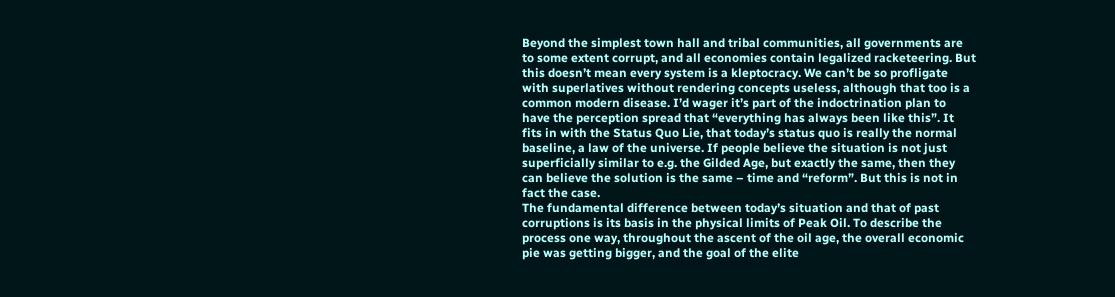Beyond the simplest town hall and tribal communities, all governments are to some extent corrupt, and all economies contain legalized racketeering. But this doesn’t mean every system is a kleptocracy. We can’t be so profligate with superlatives without rendering concepts useless, although that too is a common modern disease. I’d wager it’s part of the indoctrination plan to have the perception spread that “everything has always been like this”. It fits in with the Status Quo Lie, that today’s status quo is really the normal baseline, a law of the universe. If people believe the situation is not just superficially similar to e.g. the Gilded Age, but exactly the same, then they can believe the solution is the same – time and “reform”. But this is not in fact the case.
The fundamental difference between today’s situation and that of past corruptions is its basis in the physical limits of Peak Oil. To describe the process one way, throughout the ascent of the oil age, the overall economic pie was getting bigger, and the goal of the elite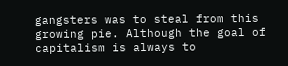gangsters was to steal from this growing pie. Although the goal of capitalism is always to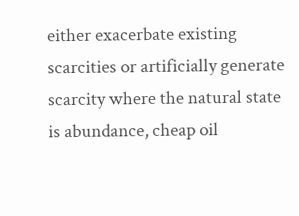either exacerbate existing scarcities or artificially generate scarcity where the natural state is abundance, cheap oil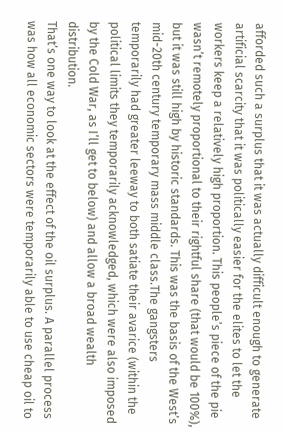afforded such a surplus that it was actually difficult enough to generate artificial scarcity that it was politically easier for the elites to let the workers keep a relatively high proportion. This people’s piece of the pie wasn’t remotely proportional to their rightful share (that would be 100%), but it was still high by historic standards. This was the basis of the West’s mid-20th century temporary mass middle class.The gangsters temporarily had greater leeway to both satiate their avarice (within the political limits they temporarily acknowledged, which were also imposed by the Cold War, as I’ll get to below) and allow a broad wealth distribution.
That’s one way to look at the effect of the oil surplus. A parallel process was how all economic sectors were temporarily able to use cheap oil to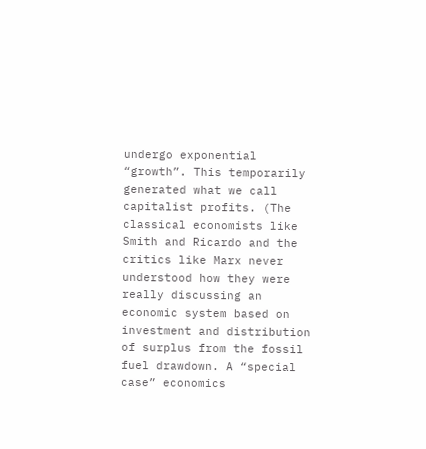undergo exponential “growth”. This temporarily generated what we call capitalist profits. (The classical economists like Smith and Ricardo and the critics like Marx never understood how they were really discussing an economic system based on investment and distribution of surplus from the fossil fuel drawdown. A “special case” economics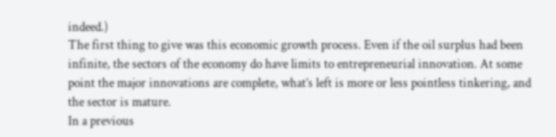indeed.)
The first thing to give was this economic growth process. Even if the oil surplus had been infinite, the sectors of the economy do have limits to entrepreneurial innovation. At some point the major innovations are complete, what’s left is more or less pointless tinkering, and the sector is mature.
In a previous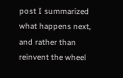post I summarized what happens next, and rather than reinvent the wheel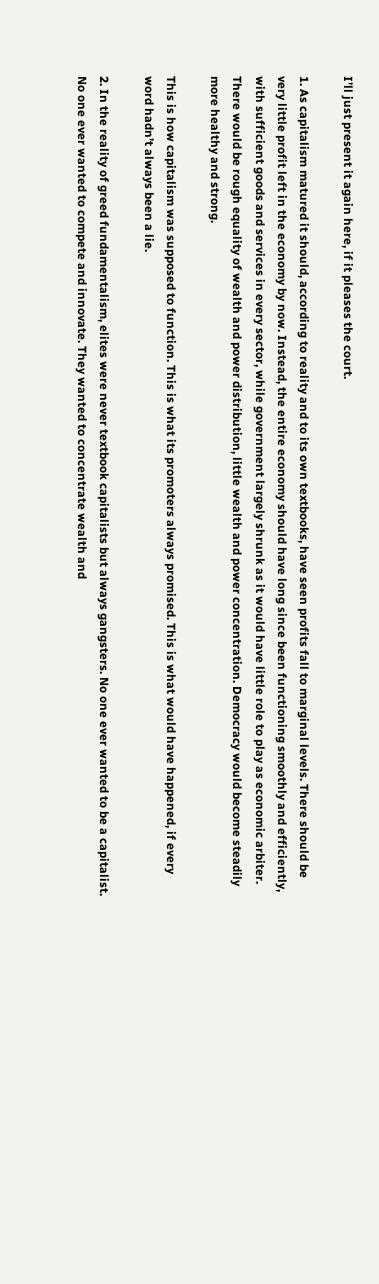I’ll just present it again here, if it pleases the court.

1. As capitalism matured it should, according to reality and to its own textbooks, have seen profits fall to marginal levels. There should be very little profit left in the economy by now. Instead, the entire economy should have long since been functioning smoothly and efficiently, with sufficient goods and services in every sector, while government largely shrunk as it would have little role to play as economic arbiter. There would be rough equality of wealth and power distribution, little wealth and power concentration. Democracy would become steadily more healthy and strong.

This is how capitalism was supposed to function. This is what its promoters always promised. This is what would have happened, if every word hadn’t always been a lie.

2. In the reality of greed fundamentalism, elites were never textbook capitalists but always gangsters. No one ever wanted to be a capitalist. No one ever wanted to compete and innovate. They wanted to concentrate wealth and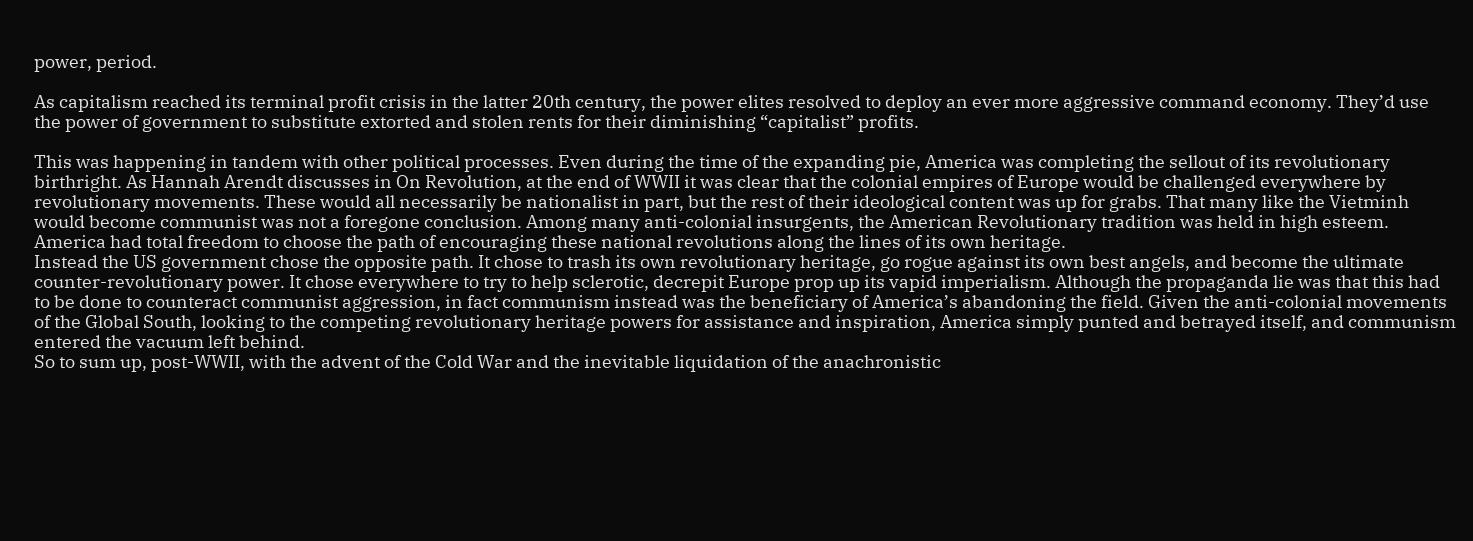power, period.

As capitalism reached its terminal profit crisis in the latter 20th century, the power elites resolved to deploy an ever more aggressive command economy. They’d use the power of government to substitute extorted and stolen rents for their diminishing “capitalist” profits.

This was happening in tandem with other political processes. Even during the time of the expanding pie, America was completing the sellout of its revolutionary birthright. As Hannah Arendt discusses in On Revolution, at the end of WWII it was clear that the colonial empires of Europe would be challenged everywhere by revolutionary movements. These would all necessarily be nationalist in part, but the rest of their ideological content was up for grabs. That many like the Vietminh would become communist was not a foregone conclusion. Among many anti-colonial insurgents, the American Revolutionary tradition was held in high esteem. America had total freedom to choose the path of encouraging these national revolutions along the lines of its own heritage.
Instead the US government chose the opposite path. It chose to trash its own revolutionary heritage, go rogue against its own best angels, and become the ultimate counter-revolutionary power. It chose everywhere to try to help sclerotic, decrepit Europe prop up its vapid imperialism. Although the propaganda lie was that this had to be done to counteract communist aggression, in fact communism instead was the beneficiary of America’s abandoning the field. Given the anti-colonial movements of the Global South, looking to the competing revolutionary heritage powers for assistance and inspiration, America simply punted and betrayed itself, and communism entered the vacuum left behind.
So to sum up, post-WWII, with the advent of the Cold War and the inevitable liquidation of the anachronistic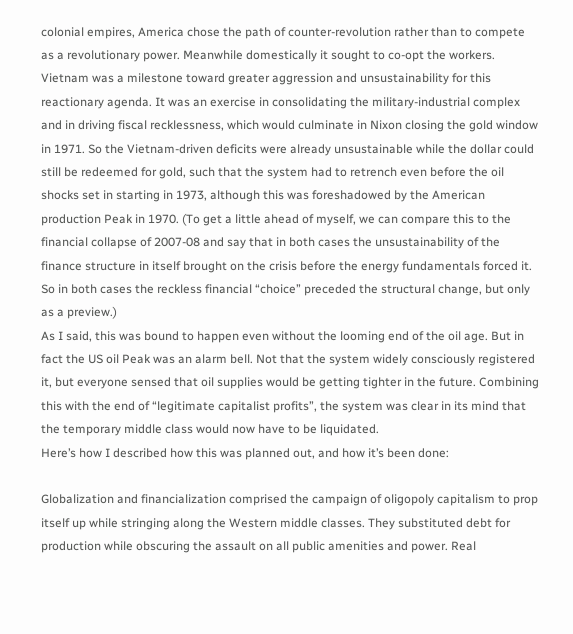colonial empires, America chose the path of counter-revolution rather than to compete as a revolutionary power. Meanwhile domestically it sought to co-opt the workers.
Vietnam was a milestone toward greater aggression and unsustainability for this reactionary agenda. It was an exercise in consolidating the military-industrial complex and in driving fiscal recklessness, which would culminate in Nixon closing the gold window in 1971. So the Vietnam-driven deficits were already unsustainable while the dollar could still be redeemed for gold, such that the system had to retrench even before the oil shocks set in starting in 1973, although this was foreshadowed by the American production Peak in 1970. (To get a little ahead of myself, we can compare this to the financial collapse of 2007-08 and say that in both cases the unsustainability of the finance structure in itself brought on the crisis before the energy fundamentals forced it. So in both cases the reckless financial “choice” preceded the structural change, but only as a preview.)
As I said, this was bound to happen even without the looming end of the oil age. But in fact the US oil Peak was an alarm bell. Not that the system widely consciously registered it, but everyone sensed that oil supplies would be getting tighter in the future. Combining this with the end of “legitimate capitalist profits”, the system was clear in its mind that the temporary middle class would now have to be liquidated.
Here’s how I described how this was planned out, and how it’s been done:

Globalization and financialization comprised the campaign of oligopoly capitalism to prop itself up while stringing along the Western middle classes. They substituted debt for production while obscuring the assault on all public amenities and power. Real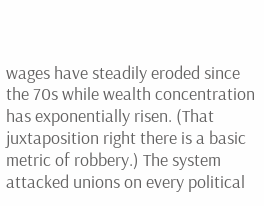wages have steadily eroded since the 70s while wealth concentration has exponentially risen. (That juxtaposition right there is a basic metric of robbery.) The system attacked unions on every political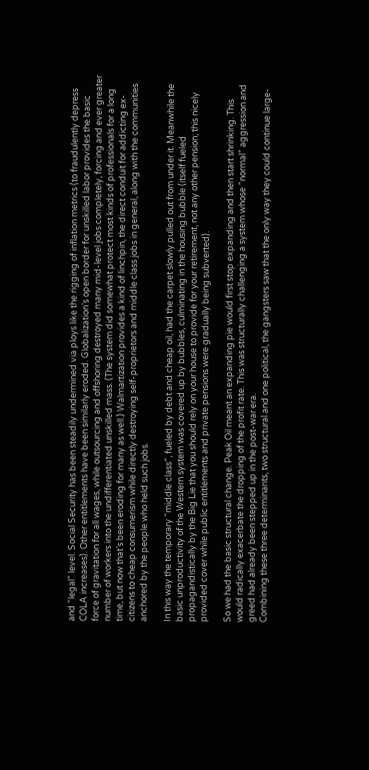and “legal” level. Social Security has been steadily undermined via ploys like the rigging of inflation metrics (to fraudulently depress COLA increases). Other entitlements have been similarly eroded. Globalization’s open border for unskilled labor provides the basic force of gravitation for all wages, while outsourcing and offshoring destroyed many mid-level jobs completely, forcing and ever greater number of workers into the undifferentiated unskilled mass. (The system did somewhat protect most kinds of professionals for a long time, but now that’s been eroding for many as well.) Walmartization provides a kind of linchpin, the direct conduit for addicting ex-citizens to cheap consumerism while directly destroying self-proprietors and middle class jobs in general, along with the communities anchored by the people who held such jobs.

In this way the temporary “middle class”, fueled by debt and cheap oil, had the carpet slowly pulled out from under it. Meanwhile the basic unproductivity of the Western system was covered up by bubbles, culminating in the housing bubble (itself fueled propagandistically by the Big Lie that you should rely on your house to provide for your retirement, not any other pension; this nicely provided cover while public entitlements and private pensions were gradually being subverted).

So we had the basic structural change. Peak Oil meant an expanding pie would first stop expanding and then start shrinking. This would radically exacerbate the dropping of the profit rate. This was structurally challenging a system whose “normal” aggression and greed had already been stepped up in the post-war era.
Combining these three determinants, two structural and one political, the gangsters saw that the only way they could continue large-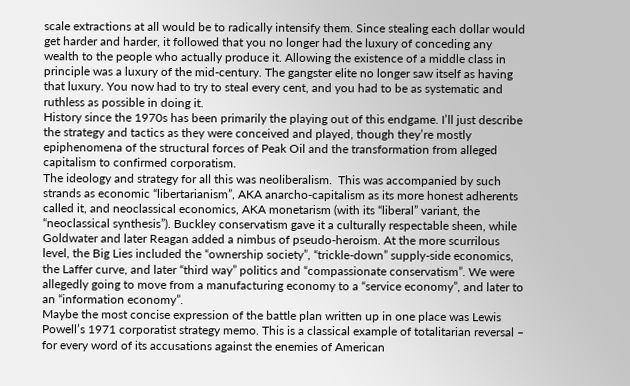scale extractions at all would be to radically intensify them. Since stealing each dollar would get harder and harder, it followed that you no longer had the luxury of conceding any wealth to the people who actually produce it. Allowing the existence of a middle class in principle was a luxury of the mid-century. The gangster elite no longer saw itself as having that luxury. You now had to try to steal every cent, and you had to be as systematic and ruthless as possible in doing it.
History since the 1970s has been primarily the playing out of this endgame. I’ll just describe the strategy and tactics as they were conceived and played, though they’re mostly epiphenomena of the structural forces of Peak Oil and the transformation from alleged capitalism to confirmed corporatism.
The ideology and strategy for all this was neoliberalism.  This was accompanied by such strands as economic “libertarianism”, AKA anarcho-capitalism as its more honest adherents called it, and neoclassical economics, AKA monetarism (with its “liberal” variant, the “neoclassical synthesis”). Buckley conservatism gave it a culturally respectable sheen, while Goldwater and later Reagan added a nimbus of pseudo-heroism. At the more scurrilous level, the Big Lies included the “ownership society”, “trickle-down” supply-side economics, the Laffer curve, and later “third way” politics and “compassionate conservatism”. We were allegedly going to move from a manufacturing economy to a “service economy”, and later to an “information economy”.
Maybe the most concise expression of the battle plan written up in one place was Lewis Powell’s 1971 corporatist strategy memo. This is a classical example of totalitarian reversal – for every word of its accusations against the enemies of American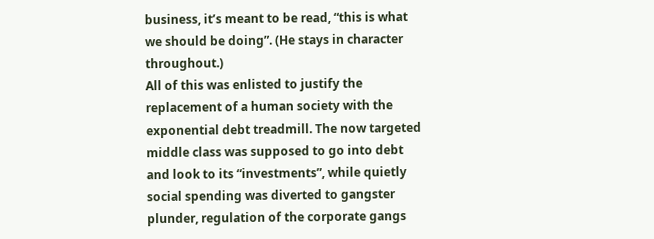business, it’s meant to be read, “this is what we should be doing”. (He stays in character throughout.)
All of this was enlisted to justify the replacement of a human society with the exponential debt treadmill. The now targeted middle class was supposed to go into debt and look to its “investments”, while quietly social spending was diverted to gangster plunder, regulation of the corporate gangs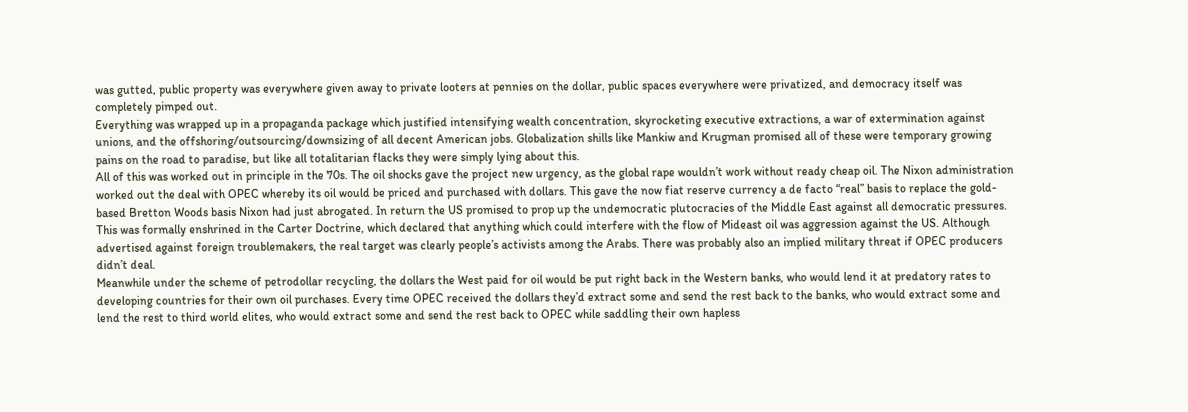was gutted, public property was everywhere given away to private looters at pennies on the dollar, public spaces everywhere were privatized, and democracy itself was completely pimped out.
Everything was wrapped up in a propaganda package which justified intensifying wealth concentration, skyrocketing executive extractions, a war of extermination against unions, and the offshoring/outsourcing/downsizing of all decent American jobs. Globalization shills like Mankiw and Krugman promised all of these were temporary growing pains on the road to paradise, but like all totalitarian flacks they were simply lying about this.
All of this was worked out in principle in the 70s. The oil shocks gave the project new urgency, as the global rape wouldn’t work without ready cheap oil. The Nixon administration worked out the deal with OPEC whereby its oil would be priced and purchased with dollars. This gave the now fiat reserve currency a de facto “real” basis to replace the gold-based Bretton Woods basis Nixon had just abrogated. In return the US promised to prop up the undemocratic plutocracies of the Middle East against all democratic pressures. This was formally enshrined in the Carter Doctrine, which declared that anything which could interfere with the flow of Mideast oil was aggression against the US. Although advertised against foreign troublemakers, the real target was clearly people’s activists among the Arabs. There was probably also an implied military threat if OPEC producers didn’t deal.
Meanwhile under the scheme of petrodollar recycling, the dollars the West paid for oil would be put right back in the Western banks, who would lend it at predatory rates to developing countries for their own oil purchases. Every time OPEC received the dollars they’d extract some and send the rest back to the banks, who would extract some and lend the rest to third world elites, who would extract some and send the rest back to OPEC while saddling their own hapless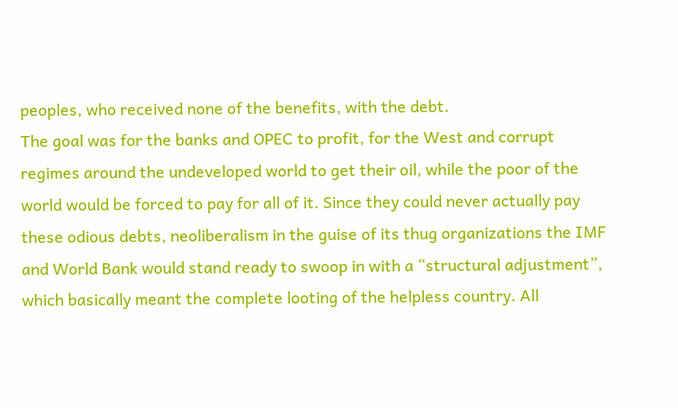peoples, who received none of the benefits, with the debt.
The goal was for the banks and OPEC to profit, for the West and corrupt regimes around the undeveloped world to get their oil, while the poor of the world would be forced to pay for all of it. Since they could never actually pay these odious debts, neoliberalism in the guise of its thug organizations the IMF and World Bank would stand ready to swoop in with a “structural adjustment”, which basically meant the complete looting of the helpless country. All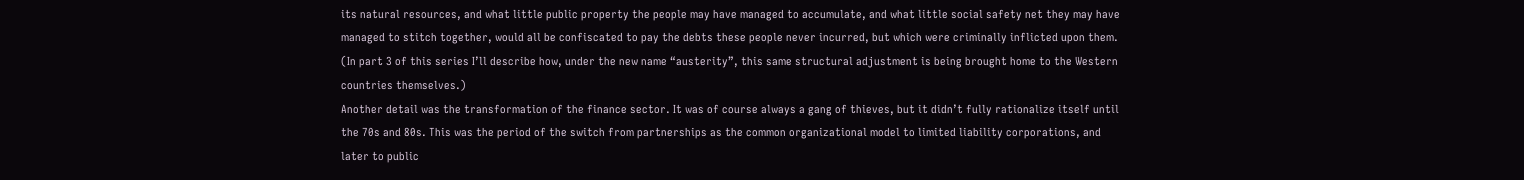its natural resources, and what little public property the people may have managed to accumulate, and what little social safety net they may have managed to stitch together, would all be confiscated to pay the debts these people never incurred, but which were criminally inflicted upon them.
(In part 3 of this series I’ll describe how, under the new name “austerity”, this same structural adjustment is being brought home to the Western countries themselves.)
Another detail was the transformation of the finance sector. It was of course always a gang of thieves, but it didn’t fully rationalize itself until the 70s and 80s. This was the period of the switch from partnerships as the common organizational model to limited liability corporations, and later to public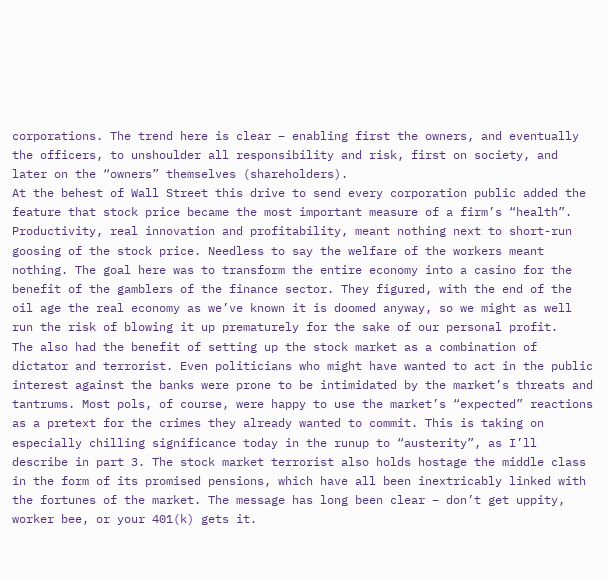corporations. The trend here is clear – enabling first the owners, and eventually the officers, to unshoulder all responsibility and risk, first on society, and later on the “owners” themselves (shareholders).
At the behest of Wall Street this drive to send every corporation public added the feature that stock price became the most important measure of a firm’s “health”. Productivity, real innovation and profitability, meant nothing next to short-run goosing of the stock price. Needless to say the welfare of the workers meant nothing. The goal here was to transform the entire economy into a casino for the benefit of the gamblers of the finance sector. They figured, with the end of the oil age the real economy as we’ve known it is doomed anyway, so we might as well run the risk of blowing it up prematurely for the sake of our personal profit.
The also had the benefit of setting up the stock market as a combination of dictator and terrorist. Even politicians who might have wanted to act in the public interest against the banks were prone to be intimidated by the market’s threats and tantrums. Most pols, of course, were happy to use the market’s “expected” reactions as a pretext for the crimes they already wanted to commit. This is taking on especially chilling significance today in the runup to “austerity”, as I’ll describe in part 3. The stock market terrorist also holds hostage the middle class in the form of its promised pensions, which have all been inextricably linked with the fortunes of the market. The message has long been clear – don’t get uppity, worker bee, or your 401(k) gets it.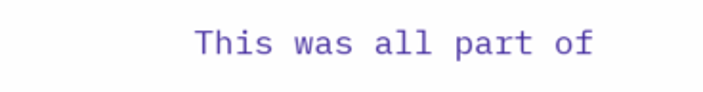This was all part of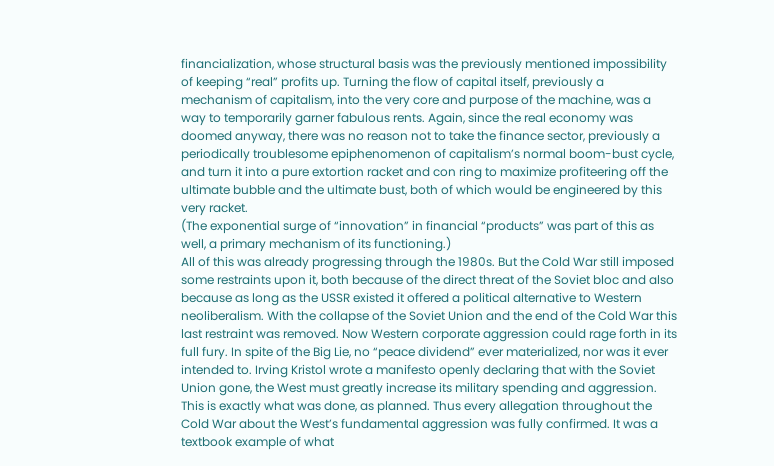financialization, whose structural basis was the previously mentioned impossibility of keeping “real” profits up. Turning the flow of capital itself, previously a mechanism of capitalism, into the very core and purpose of the machine, was a way to temporarily garner fabulous rents. Again, since the real economy was doomed anyway, there was no reason not to take the finance sector, previously a periodically troublesome epiphenomenon of capitalism’s normal boom-bust cycle, and turn it into a pure extortion racket and con ring to maximize profiteering off the ultimate bubble and the ultimate bust, both of which would be engineered by this very racket.
(The exponential surge of “innovation” in financial “products” was part of this as well, a primary mechanism of its functioning.)
All of this was already progressing through the 1980s. But the Cold War still imposed some restraints upon it, both because of the direct threat of the Soviet bloc and also because as long as the USSR existed it offered a political alternative to Western neoliberalism. With the collapse of the Soviet Union and the end of the Cold War this last restraint was removed. Now Western corporate aggression could rage forth in its full fury. In spite of the Big Lie, no “peace dividend” ever materialized, nor was it ever intended to. Irving Kristol wrote a manifesto openly declaring that with the Soviet Union gone, the West must greatly increase its military spending and aggression. This is exactly what was done, as planned. Thus every allegation throughout the Cold War about the West’s fundamental aggression was fully confirmed. It was a textbook example of what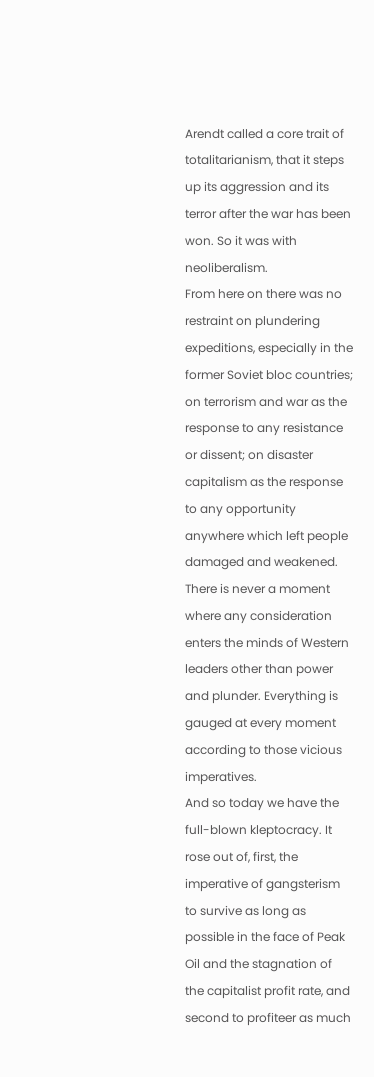Arendt called a core trait of totalitarianism, that it steps up its aggression and its terror after the war has been won. So it was with neoliberalism.
From here on there was no restraint on plundering expeditions, especially in the former Soviet bloc countries; on terrorism and war as the response to any resistance or dissent; on disaster capitalism as the response to any opportunity anywhere which left people damaged and weakened. There is never a moment where any consideration enters the minds of Western leaders other than power and plunder. Everything is gauged at every moment according to those vicious imperatives.
And so today we have the full-blown kleptocracy. It rose out of, first, the imperative of gangsterism to survive as long as possible in the face of Peak Oil and the stagnation of the capitalist profit rate, and second to profiteer as much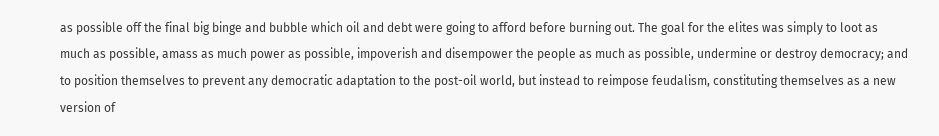as possible off the final big binge and bubble which oil and debt were going to afford before burning out. The goal for the elites was simply to loot as much as possible, amass as much power as possible, impoverish and disempower the people as much as possible, undermine or destroy democracy; and to position themselves to prevent any democratic adaptation to the post-oil world, but instead to reimpose feudalism, constituting themselves as a new version of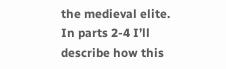the medieval elite.
In parts 2-4 I’ll describe how this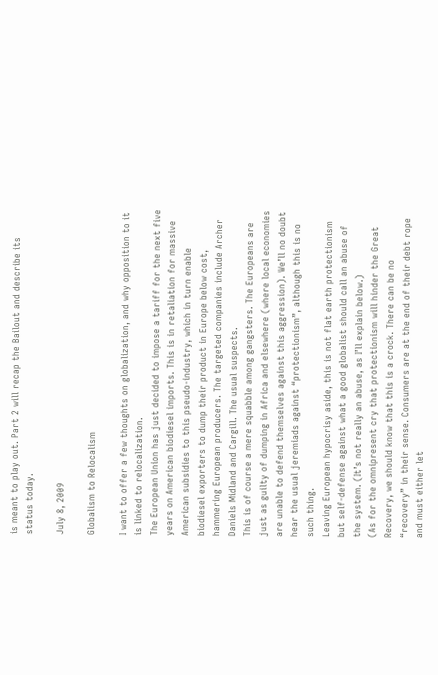is meant to play out. Part 2 will recap the Bailout and describe its status today.

July 8, 2009

Globalism to Relocalism

I want to offer a few thoughts on globalization, and why opposition to it is linked to relocalization.
The European Union has just decided to impose a tariff for the next five years on American biodiesel imports. This is in retaliation for massive American subsidies to this pseudo-industry, which in turn enable biodiesel exporters to dump their product in Europe below cost, hammering European producers. The targeted companies include Archer Daniels Midland and Cargill. The usual suspects.
This is of course a mere squabble among gangsters. The Europeans are just as guilty of dumping in Africa and elsewhere (where local economies are unable to defend themselves against this aggression). We’ll no doubt hear the usual jeremiads against “protectionism”, although this is no such thing.
Leaving European hypocrisy aside, this is not flat earth protectionism but self-defense against what a good globalist should call an abuse of the system. (It’s not really an abuse, as I’ll explain below.)
(As for the omnipresent cry that protectionism will hinder the Great Recovery, we should know that this is a crock. There can be no “recovery” in their sense. Consumers are at the end of their debt rope and must either let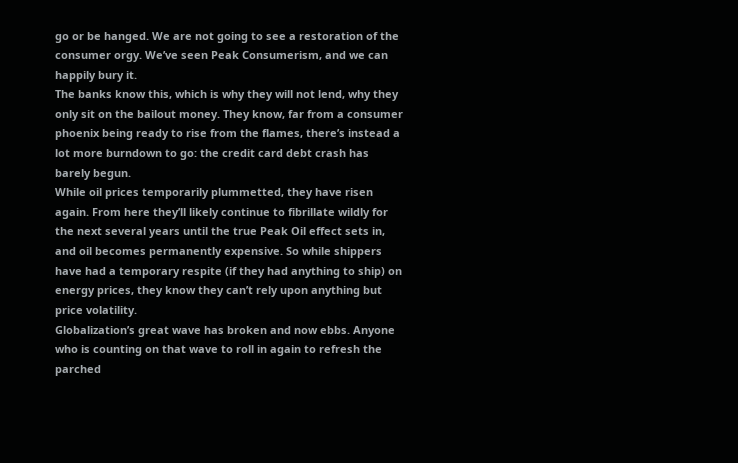go or be hanged. We are not going to see a restoration of the consumer orgy. We’ve seen Peak Consumerism, and we can happily bury it.
The banks know this, which is why they will not lend, why they only sit on the bailout money. They know, far from a consumer phoenix being ready to rise from the flames, there’s instead a lot more burndown to go: the credit card debt crash has barely begun.
While oil prices temporarily plummetted, they have risen again. From here they’ll likely continue to fibrillate wildly for the next several years until the true Peak Oil effect sets in, and oil becomes permanently expensive. So while shippers have had a temporary respite (if they had anything to ship) on energy prices, they know they can’t rely upon anything but price volatility.
Globalization’s great wave has broken and now ebbs. Anyone who is counting on that wave to roll in again to refresh the parched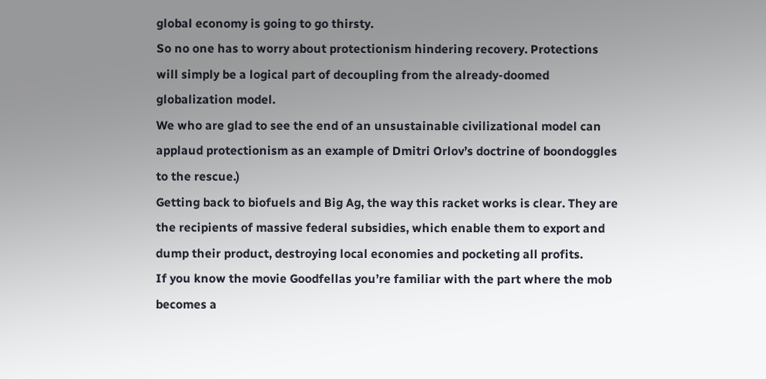global economy is going to go thirsty.
So no one has to worry about protectionism hindering recovery. Protections will simply be a logical part of decoupling from the already-doomed globalization model.
We who are glad to see the end of an unsustainable civilizational model can applaud protectionism as an example of Dmitri Orlov’s doctrine of boondoggles to the rescue.)
Getting back to biofuels and Big Ag, the way this racket works is clear. They are the recipients of massive federal subsidies, which enable them to export and dump their product, destroying local economies and pocketing all profits.
If you know the movie Goodfellas you’re familiar with the part where the mob becomes a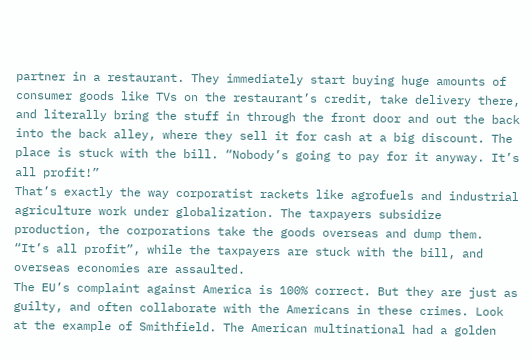partner in a restaurant. They immediately start buying huge amounts of consumer goods like TVs on the restaurant’s credit, take delivery there, and literally bring the stuff in through the front door and out the back into the back alley, where they sell it for cash at a big discount. The place is stuck with the bill. “Nobody’s going to pay for it anyway. It’s all profit!”
That’s exactly the way corporatist rackets like agrofuels and industrial agriculture work under globalization. The taxpayers subsidize production, the corporations take the goods overseas and dump them. “It’s all profit”, while the taxpayers are stuck with the bill, and overseas economies are assaulted.
The EU’s complaint against America is 100% correct. But they are just as guilty, and often collaborate with the Americans in these crimes. Look at the example of Smithfield. The American multinational had a golden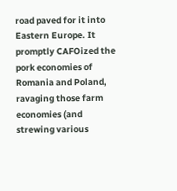road paved for it into Eastern Europe. It promptly CAFOized the pork economies of Romania and Poland, ravaging those farm economies (and strewing various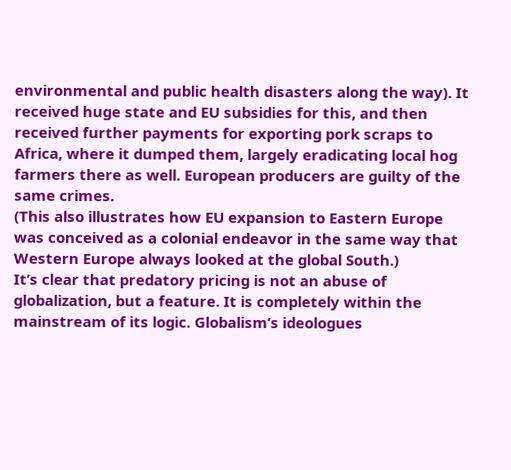environmental and public health disasters along the way). It received huge state and EU subsidies for this, and then received further payments for exporting pork scraps to Africa, where it dumped them, largely eradicating local hog farmers there as well. European producers are guilty of the same crimes.
(This also illustrates how EU expansion to Eastern Europe was conceived as a colonial endeavor in the same way that Western Europe always looked at the global South.)
It’s clear that predatory pricing is not an abuse of globalization, but a feature. It is completely within the mainstream of its logic. Globalism’s ideologues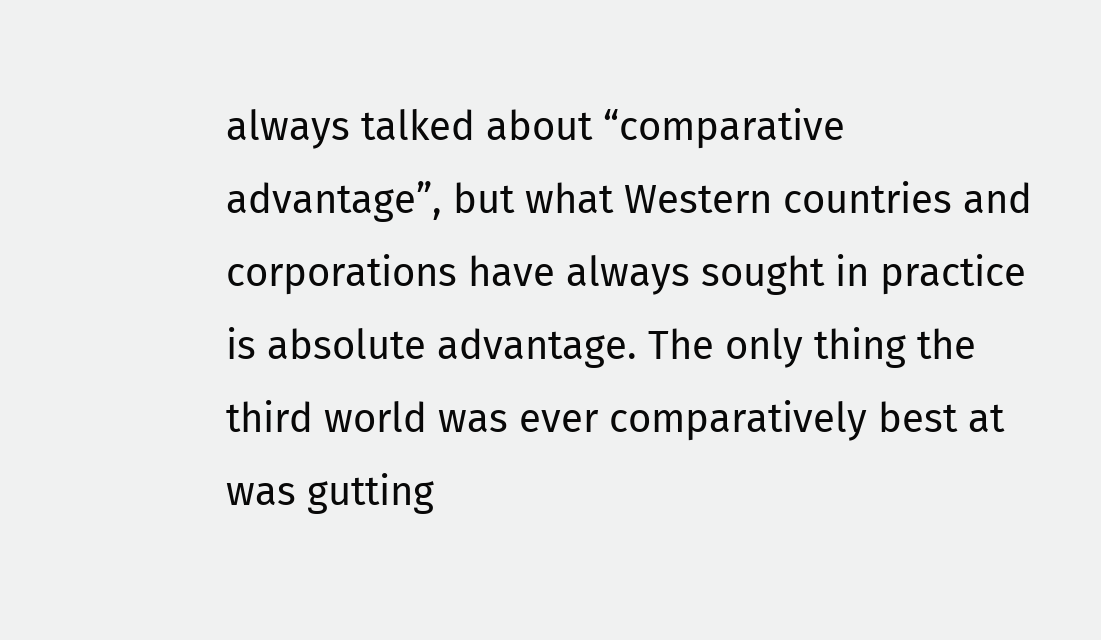always talked about “comparative advantage”, but what Western countries and corporations have always sought in practice is absolute advantage. The only thing the third world was ever comparatively best at was gutting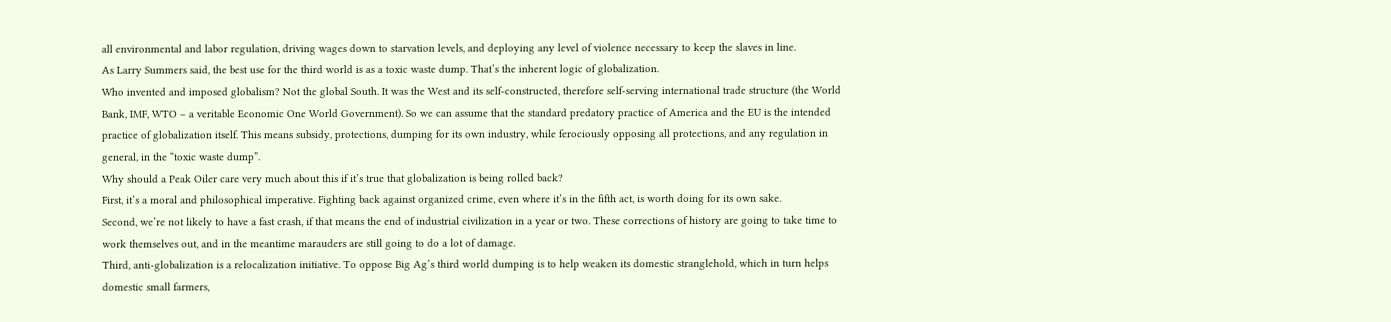all environmental and labor regulation, driving wages down to starvation levels, and deploying any level of violence necessary to keep the slaves in line.
As Larry Summers said, the best use for the third world is as a toxic waste dump. That’s the inherent logic of globalization.
Who invented and imposed globalism? Not the global South. It was the West and its self-constructed, therefore self-serving international trade structure (the World Bank, IMF, WTO – a veritable Economic One World Government). So we can assume that the standard predatory practice of America and the EU is the intended practice of globalization itself. This means subsidy, protections, dumping for its own industry, while ferociously opposing all protections, and any regulation in general, in the “toxic waste dump”.
Why should a Peak Oiler care very much about this if it’s true that globalization is being rolled back?
First, it’s a moral and philosophical imperative. Fighting back against organized crime, even where it’s in the fifth act, is worth doing for its own sake.
Second, we’re not likely to have a fast crash, if that means the end of industrial civilization in a year or two. These corrections of history are going to take time to work themselves out, and in the meantime marauders are still going to do a lot of damage.
Third, anti-globalization is a relocalization initiative. To oppose Big Ag’s third world dumping is to help weaken its domestic stranglehold, which in turn helps domestic small farmers,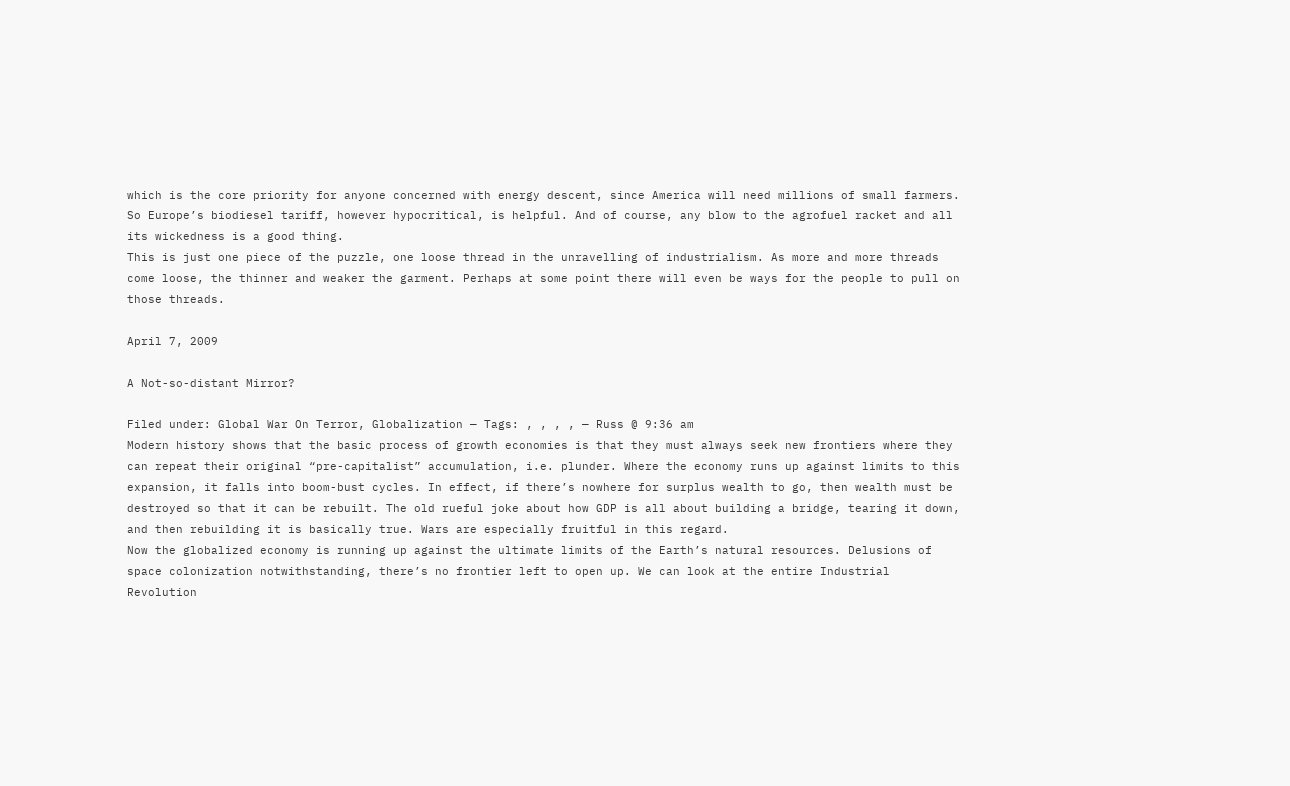which is the core priority for anyone concerned with energy descent, since America will need millions of small farmers.
So Europe’s biodiesel tariff, however hypocritical, is helpful. And of course, any blow to the agrofuel racket and all its wickedness is a good thing.
This is just one piece of the puzzle, one loose thread in the unravelling of industrialism. As more and more threads come loose, the thinner and weaker the garment. Perhaps at some point there will even be ways for the people to pull on those threads.

April 7, 2009

A Not-so-distant Mirror?

Filed under: Global War On Terror, Globalization — Tags: , , , , — Russ @ 9:36 am
Modern history shows that the basic process of growth economies is that they must always seek new frontiers where they can repeat their original “pre-capitalist” accumulation, i.e. plunder. Where the economy runs up against limits to this expansion, it falls into boom-bust cycles. In effect, if there’s nowhere for surplus wealth to go, then wealth must be destroyed so that it can be rebuilt. The old rueful joke about how GDP is all about building a bridge, tearing it down, and then rebuilding it is basically true. Wars are especially fruitful in this regard.
Now the globalized economy is running up against the ultimate limits of the Earth’s natural resources. Delusions of space colonization notwithstanding, there’s no frontier left to open up. We can look at the entire Industrial Revolution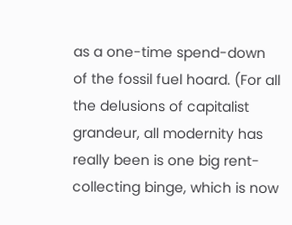as a one-time spend-down of the fossil fuel hoard. (For all the delusions of capitalist grandeur, all modernity has really been is one big rent-collecting binge, which is now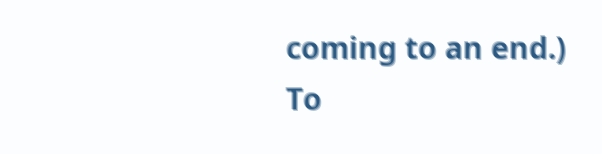coming to an end.)
To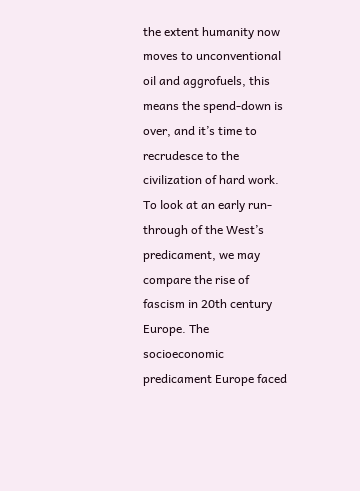the extent humanity now moves to unconventional oil and aggrofuels, this means the spend-down is over, and it’s time to recrudesce to the civilization of hard work.
To look at an early run-through of the West’s predicament, we may compare the rise of fascism in 20th century Europe. The socioeconomic predicament Europe faced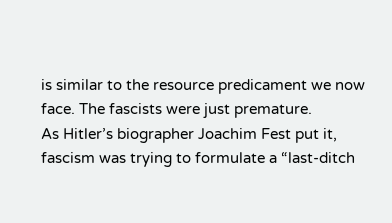is similar to the resource predicament we now face. The fascists were just premature.
As Hitler’s biographer Joachim Fest put it, fascism was trying to formulate a “last-ditch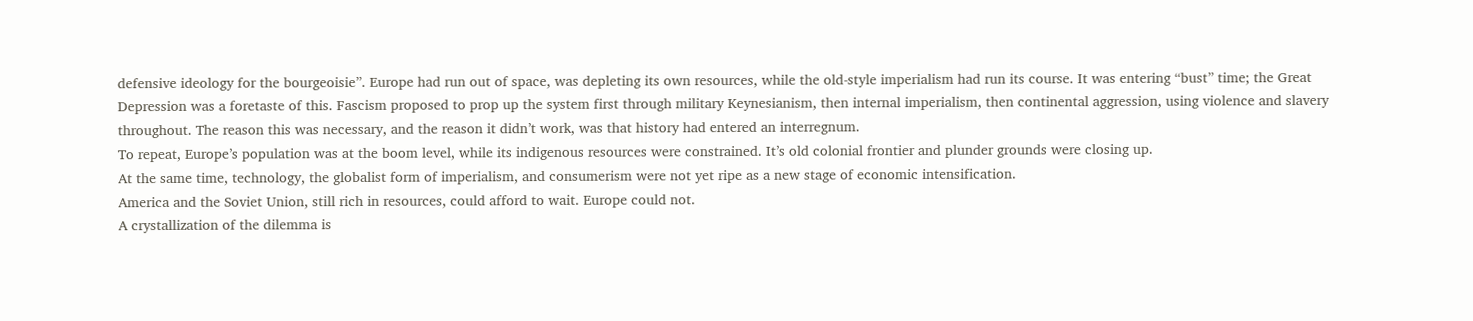defensive ideology for the bourgeoisie”. Europe had run out of space, was depleting its own resources, while the old-style imperialism had run its course. It was entering “bust” time; the Great Depression was a foretaste of this. Fascism proposed to prop up the system first through military Keynesianism, then internal imperialism, then continental aggression, using violence and slavery throughout. The reason this was necessary, and the reason it didn’t work, was that history had entered an interregnum.
To repeat, Europe’s population was at the boom level, while its indigenous resources were constrained. It’s old colonial frontier and plunder grounds were closing up.
At the same time, technology, the globalist form of imperialism, and consumerism were not yet ripe as a new stage of economic intensification.
America and the Soviet Union, still rich in resources, could afford to wait. Europe could not.
A crystallization of the dilemma is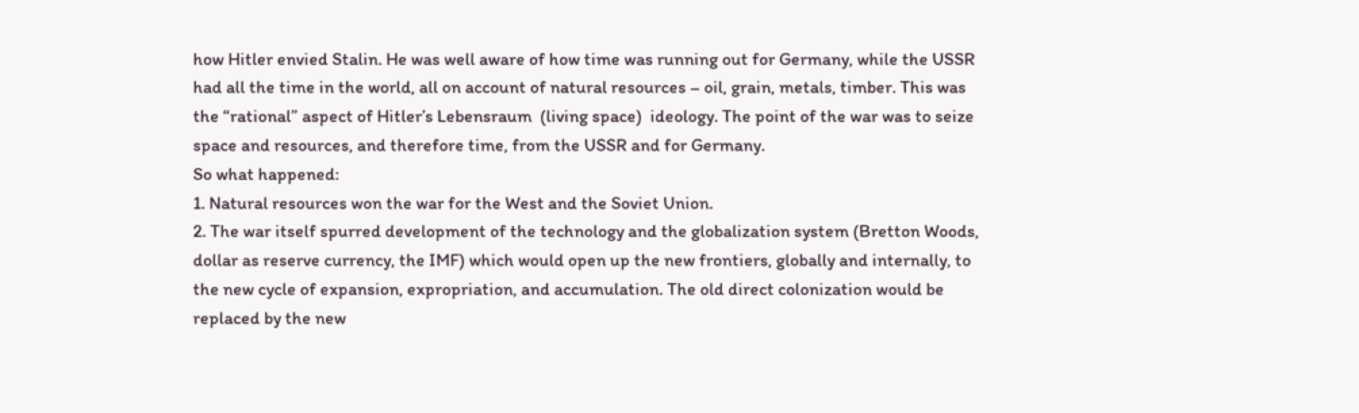how Hitler envied Stalin. He was well aware of how time was running out for Germany, while the USSR had all the time in the world, all on account of natural resources – oil, grain, metals, timber. This was the “rational” aspect of Hitler’s Lebensraum  (living space)  ideology. The point of the war was to seize space and resources, and therefore time, from the USSR and for Germany.
So what happened:
1. Natural resources won the war for the West and the Soviet Union.
2. The war itself spurred development of the technology and the globalization system (Bretton Woods, dollar as reserve currency, the IMF) which would open up the new frontiers, globally and internally, to the new cycle of expansion, expropriation, and accumulation. The old direct colonization would be replaced by the new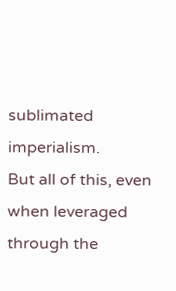sublimated imperialism.
But all of this, even when leveraged through the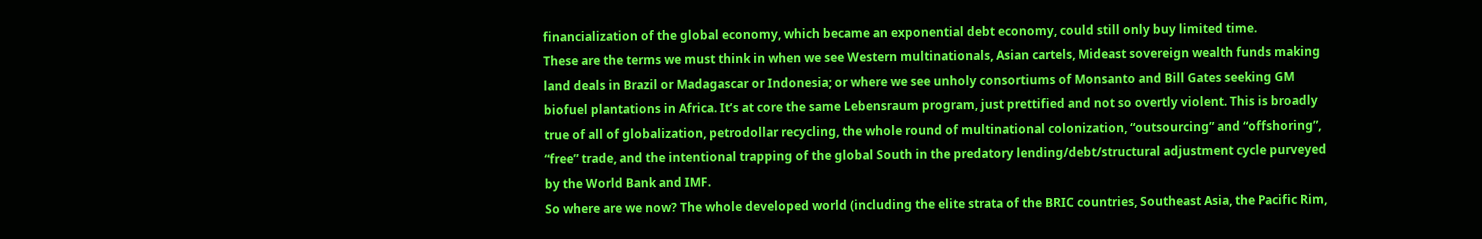financialization of the global economy, which became an exponential debt economy, could still only buy limited time.
These are the terms we must think in when we see Western multinationals, Asian cartels, Mideast sovereign wealth funds making land deals in Brazil or Madagascar or Indonesia; or where we see unholy consortiums of Monsanto and Bill Gates seeking GM biofuel plantations in Africa. It’s at core the same Lebensraum program, just prettified and not so overtly violent. This is broadly true of all of globalization, petrodollar recycling, the whole round of multinational colonization, “outsourcing” and “offshoring”, “free” trade, and the intentional trapping of the global South in the predatory lending/debt/structural adjustment cycle purveyed by the World Bank and IMF.
So where are we now? The whole developed world (including the elite strata of the BRIC countries, Southeast Asia, the Pacific Rim,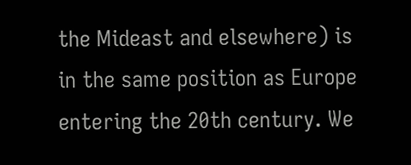the Mideast and elsewhere) is in the same position as Europe entering the 20th century. We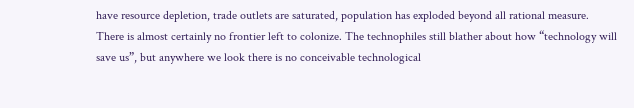have resource depletion, trade outlets are saturated, population has exploded beyond all rational measure. There is almost certainly no frontier left to colonize. The technophiles still blather about how “technology will save us”, but anywhere we look there is no conceivable technological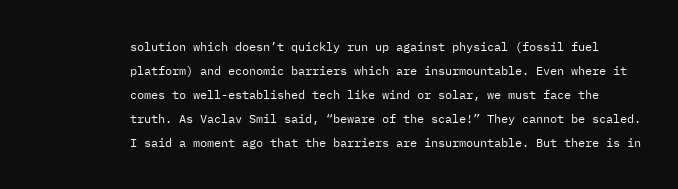solution which doesn’t quickly run up against physical (fossil fuel platform) and economic barriers which are insurmountable. Even where it comes to well-established tech like wind or solar, we must face the truth. As Vaclav Smil said, “beware of the scale!” They cannot be scaled.
I said a moment ago that the barriers are insurmountable. But there is in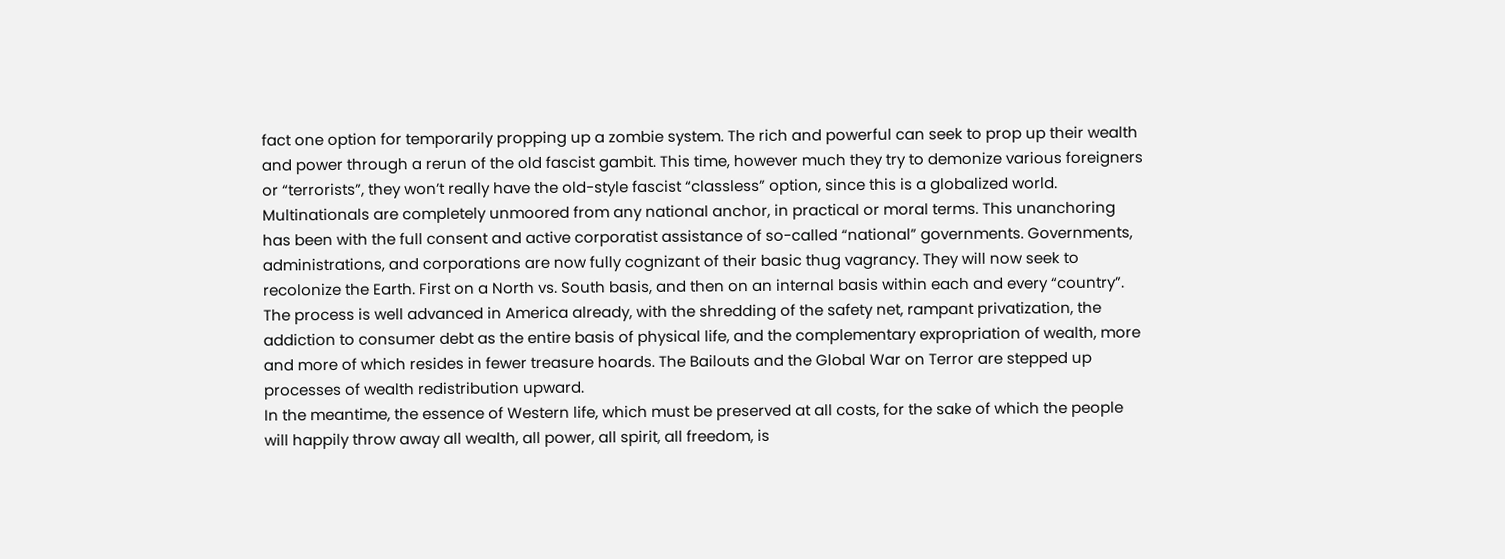fact one option for temporarily propping up a zombie system. The rich and powerful can seek to prop up their wealth and power through a rerun of the old fascist gambit. This time, however much they try to demonize various foreigners or “terrorists”, they won’t really have the old-style fascist “classless” option, since this is a globalized world. Multinationals are completely unmoored from any national anchor, in practical or moral terms. This unanchoring has been with the full consent and active corporatist assistance of so-called “national” governments. Governments, administrations, and corporations are now fully cognizant of their basic thug vagrancy. They will now seek to recolonize the Earth. First on a North vs. South basis, and then on an internal basis within each and every “country”. The process is well advanced in America already, with the shredding of the safety net, rampant privatization, the addiction to consumer debt as the entire basis of physical life, and the complementary expropriation of wealth, more and more of which resides in fewer treasure hoards. The Bailouts and the Global War on Terror are stepped up processes of wealth redistribution upward.
In the meantime, the essence of Western life, which must be preserved at all costs, for the sake of which the people will happily throw away all wealth, all power, all spirit, all freedom, is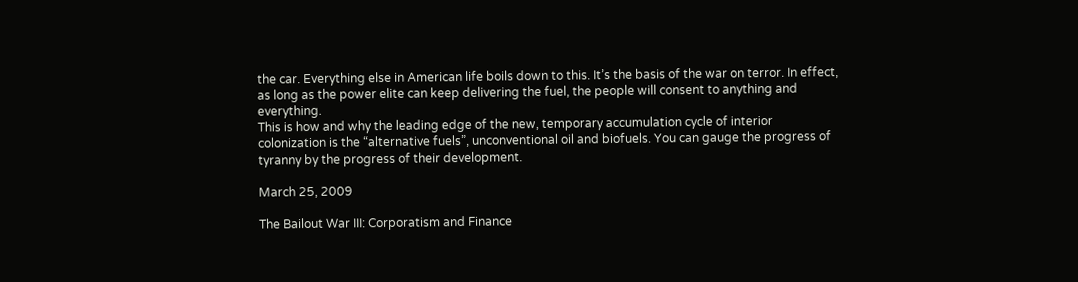the car. Everything else in American life boils down to this. It’s the basis of the war on terror. In effect, as long as the power elite can keep delivering the fuel, the people will consent to anything and everything.
This is how and why the leading edge of the new, temporary accumulation cycle of interior colonization is the “alternative fuels”, unconventional oil and biofuels. You can gauge the progress of tyranny by the progress of their development.

March 25, 2009

The Bailout War III: Corporatism and Finance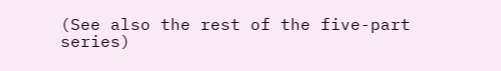(See also the rest of the five-part series)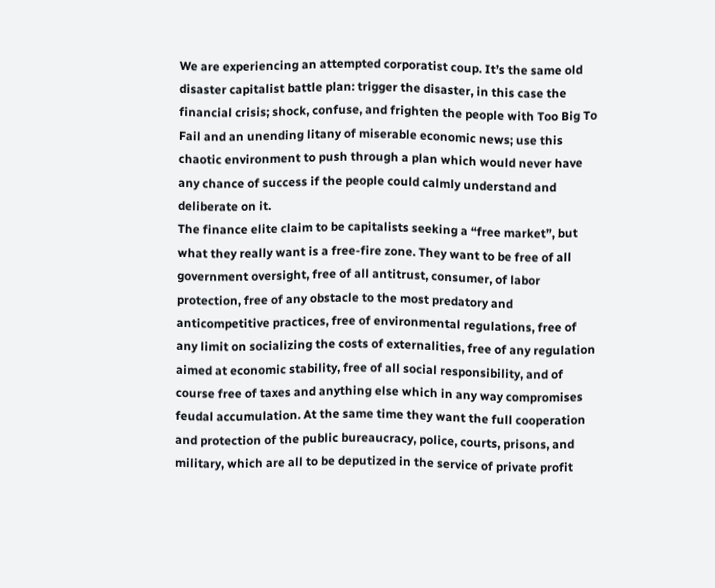We are experiencing an attempted corporatist coup. It’s the same old disaster capitalist battle plan: trigger the disaster, in this case the financial crisis; shock, confuse, and frighten the people with Too Big To Fail and an unending litany of miserable economic news; use this chaotic environment to push through a plan which would never have any chance of success if the people could calmly understand and deliberate on it.
The finance elite claim to be capitalists seeking a “free market”, but what they really want is a free-fire zone. They want to be free of all government oversight, free of all antitrust, consumer, of labor protection, free of any obstacle to the most predatory and anticompetitive practices, free of environmental regulations, free of any limit on socializing the costs of externalities, free of any regulation aimed at economic stability, free of all social responsibility, and of course free of taxes and anything else which in any way compromises feudal accumulation. At the same time they want the full cooperation and protection of the public bureaucracy, police, courts, prisons, and military, which are all to be deputized in the service of private profit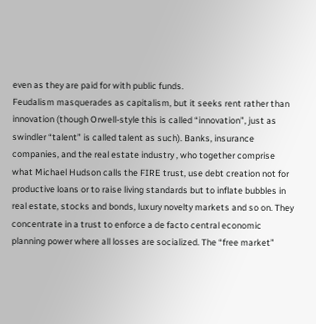even as they are paid for with public funds.
Feudalism masquerades as capitalism, but it seeks rent rather than innovation (though Orwell-style this is called “innovation”, just as swindler “talent” is called talent as such). Banks, insurance companies, and the real estate industry , who together comprise what Michael Hudson calls the FIRE trust, use debt creation not for productive loans or to raise living standards but to inflate bubbles in real estate, stocks and bonds, luxury novelty markets and so on. They concentrate in a trust to enforce a de facto central economic planning power where all losses are socialized. The “free market”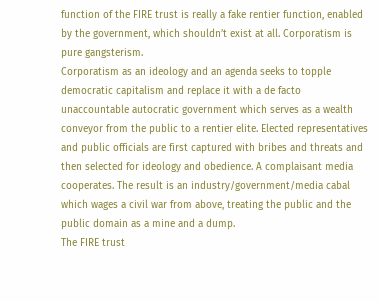function of the FIRE trust is really a fake rentier function, enabled by the government, which shouldn’t exist at all. Corporatism is pure gangsterism.
Corporatism as an ideology and an agenda seeks to topple democratic capitalism and replace it with a de facto unaccountable autocratic government which serves as a wealth conveyor from the public to a rentier elite. Elected representatives and public officials are first captured with bribes and threats and then selected for ideology and obedience. A complaisant media cooperates. The result is an industry/government/media cabal which wages a civil war from above, treating the public and the public domain as a mine and a dump.
The FIRE trust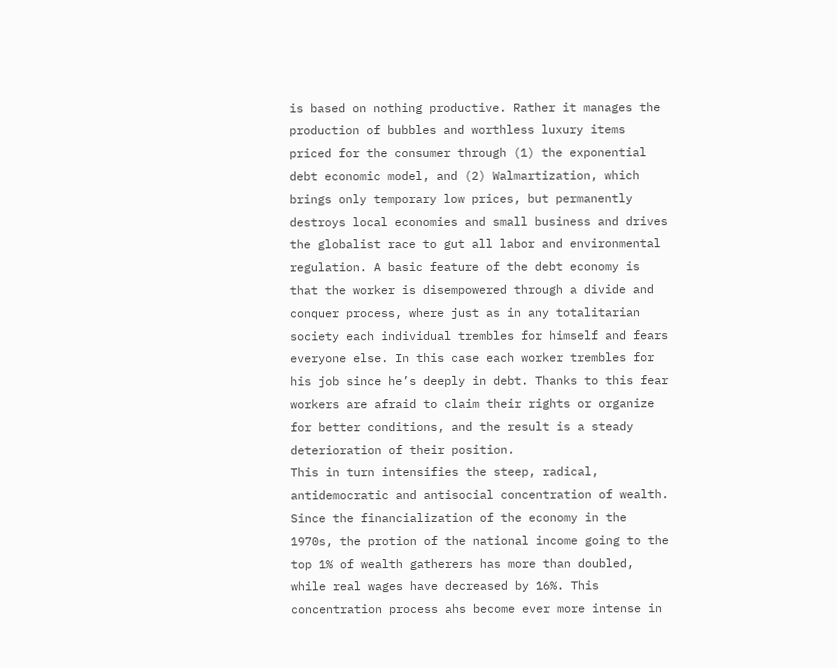is based on nothing productive. Rather it manages the production of bubbles and worthless luxury items priced for the consumer through (1) the exponential debt economic model, and (2) Walmartization, which brings only temporary low prices, but permanently destroys local economies and small business and drives the globalist race to gut all labor and environmental regulation. A basic feature of the debt economy is that the worker is disempowered through a divide and conquer process, where just as in any totalitarian society each individual trembles for himself and fears everyone else. In this case each worker trembles for his job since he’s deeply in debt. Thanks to this fear workers are afraid to claim their rights or organize for better conditions, and the result is a steady deterioration of their position.
This in turn intensifies the steep, radical, antidemocratic and antisocial concentration of wealth. Since the financialization of the economy in the 1970s, the protion of the national income going to the top 1% of wealth gatherers has more than doubled, while real wages have decreased by 16%. This concentration process ahs become ever more intense in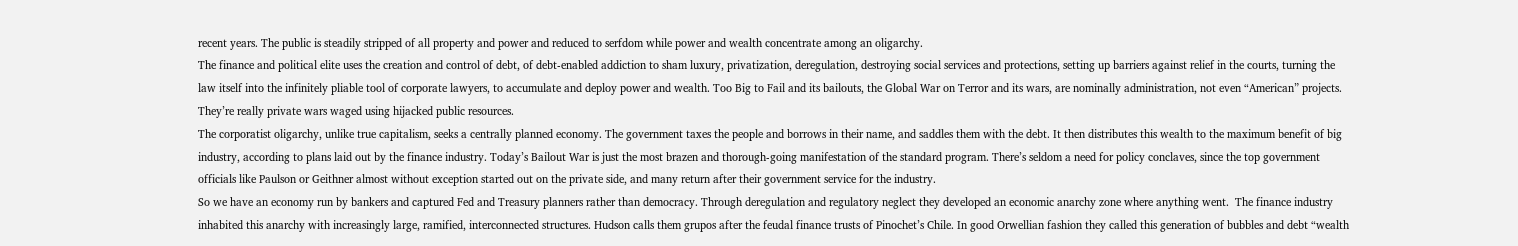recent years. The public is steadily stripped of all property and power and reduced to serfdom while power and wealth concentrate among an oligarchy.
The finance and political elite uses the creation and control of debt, of debt-enabled addiction to sham luxury, privatization, deregulation, destroying social services and protections, setting up barriers against relief in the courts, turning the law itself into the infinitely pliable tool of corporate lawyers, to accumulate and deploy power and wealth. Too Big to Fail and its bailouts, the Global War on Terror and its wars, are nominally administration, not even “American” projects. They’re really private wars waged using hijacked public resources.
The corporatist oligarchy, unlike true capitalism, seeks a centrally planned economy. The government taxes the people and borrows in their name, and saddles them with the debt. It then distributes this wealth to the maximum benefit of big industry, according to plans laid out by the finance industry. Today’s Bailout War is just the most brazen and thorough-going manifestation of the standard program. There’s seldom a need for policy conclaves, since the top government officials like Paulson or Geithner almost without exception started out on the private side, and many return after their government service for the industry.
So we have an economy run by bankers and captured Fed and Treasury planners rather than democracy. Through deregulation and regulatory neglect they developed an economic anarchy zone where anything went.  The finance industry inhabited this anarchy with increasingly large, ramified, interconnected structures. Hudson calls them grupos after the feudal finance trusts of Pinochet’s Chile. In good Orwellian fashion they called this generation of bubbles and debt “wealth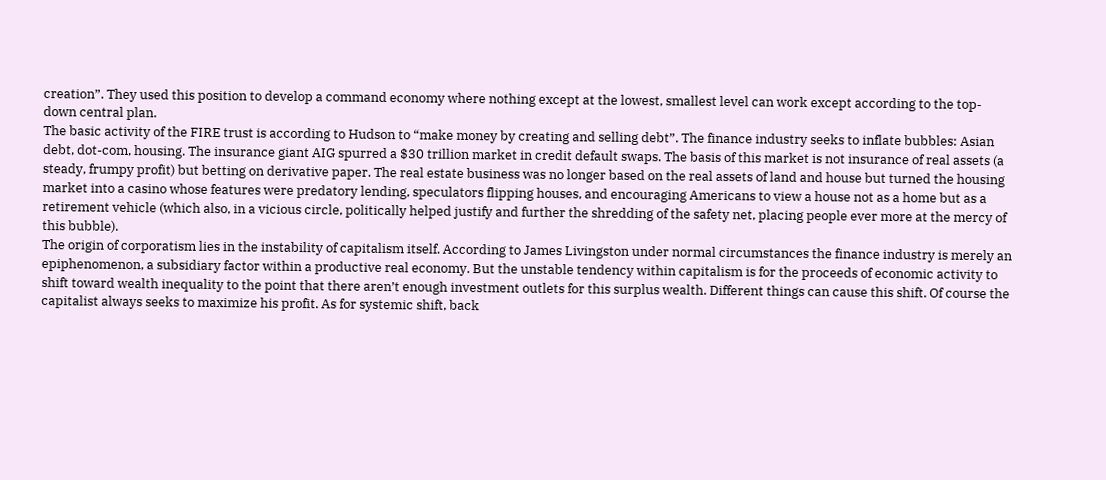creation”. They used this position to develop a command economy where nothing except at the lowest, smallest level can work except according to the top-down central plan.
The basic activity of the FIRE trust is according to Hudson to “make money by creating and selling debt”. The finance industry seeks to inflate bubbles: Asian debt, dot-com, housing. The insurance giant AIG spurred a $30 trillion market in credit default swaps. The basis of this market is not insurance of real assets (a steady, frumpy profit) but betting on derivative paper. The real estate business was no longer based on the real assets of land and house but turned the housing market into a casino whose features were predatory lending, speculators flipping houses, and encouraging Americans to view a house not as a home but as a retirement vehicle (which also, in a vicious circle, politically helped justify and further the shredding of the safety net, placing people ever more at the mercy of this bubble).
The origin of corporatism lies in the instability of capitalism itself. According to James Livingston under normal circumstances the finance industry is merely an epiphenomenon, a subsidiary factor within a productive real economy. But the unstable tendency within capitalism is for the proceeds of economic activity to shift toward wealth inequality to the point that there aren’t enough investment outlets for this surplus wealth. Different things can cause this shift. Of course the capitalist always seeks to maximize his profit. As for systemic shift, back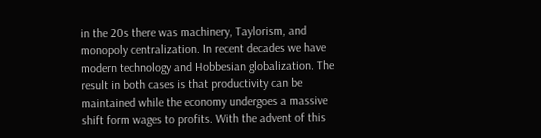in the 20s there was machinery, Taylorism, and monopoly centralization. In recent decades we have modern technology and Hobbesian globalization. The result in both cases is that productivity can be maintained while the economy undergoes a massive shift form wages to profits. With the advent of this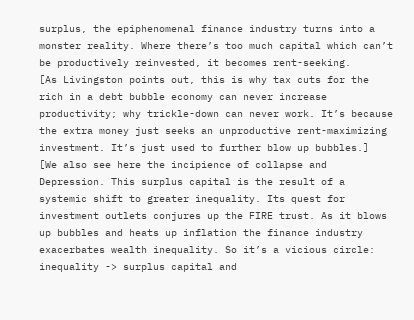surplus, the epiphenomenal finance industry turns into a monster reality. Where there’s too much capital which can’t be productively reinvested, it becomes rent-seeking.
[As Livingston points out, this is why tax cuts for the rich in a debt bubble economy can never increase productivity; why trickle-down can never work. It’s because the extra money just seeks an unproductive rent-maximizing investment. It’s just used to further blow up bubbles.]
[We also see here the incipience of collapse and Depression. This surplus capital is the result of a systemic shift to greater inequality. Its quest for investment outlets conjures up the FIRE trust. As it blows up bubbles and heats up inflation the finance industry exacerbates wealth inequality. So it’s a vicious circle: inequality -> surplus capital and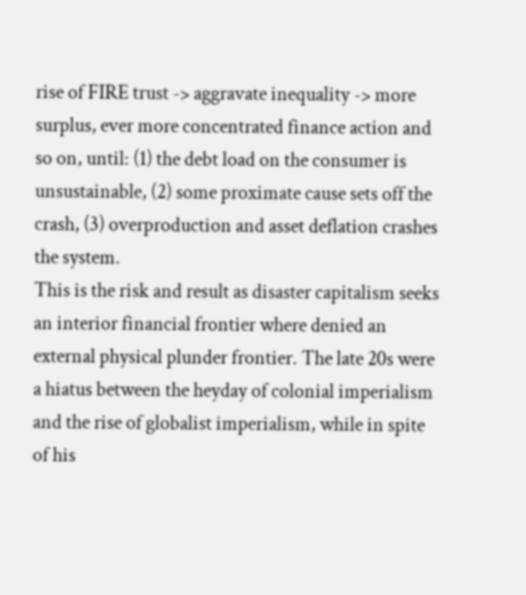rise of FIRE trust -> aggravate inequality -> more surplus, ever more concentrated finance action and so on, until: (1) the debt load on the consumer is unsustainable, (2) some proximate cause sets off the crash, (3) overproduction and asset deflation crashes the system.
This is the risk and result as disaster capitalism seeks an interior financial frontier where denied an external physical plunder frontier. The late 20s were a hiatus between the heyday of colonial imperialism and the rise of globalist imperialism, while in spite of his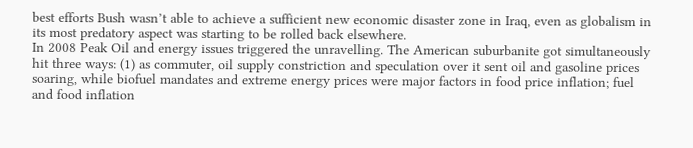best efforts Bush wasn’t able to achieve a sufficient new economic disaster zone in Iraq, even as globalism in its most predatory aspect was starting to be rolled back elsewhere.
In 2008 Peak Oil and energy issues triggered the unravelling. The American suburbanite got simultaneously hit three ways: (1) as commuter, oil supply constriction and speculation over it sent oil and gasoline prices soaring, while biofuel mandates and extreme energy prices were major factors in food price inflation; fuel and food inflation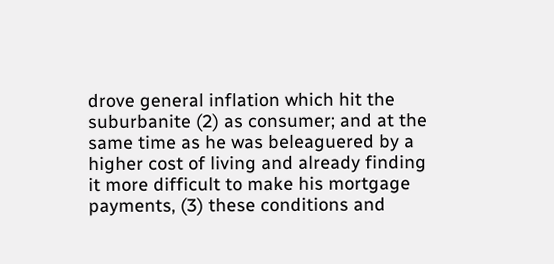drove general inflation which hit the suburbanite (2) as consumer; and at the same time as he was beleaguered by a higher cost of living and already finding it more difficult to make his mortgage payments, (3) these conditions and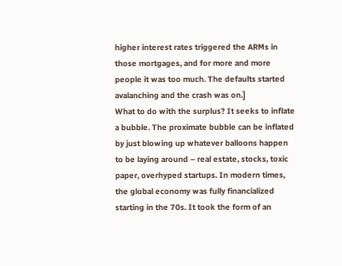higher interest rates triggered the ARMs in those mortgages, and for more and more people it was too much. The defaults started avalanching and the crash was on.]
What to do with the surplus? It seeks to inflate a bubble. The proximate bubble can be inflated by just blowing up whatever balloons happen to be laying around – real estate, stocks, toxic paper, overhyped startups. In modern times, the global economy was fully financialized starting in the 70s. It took the form of an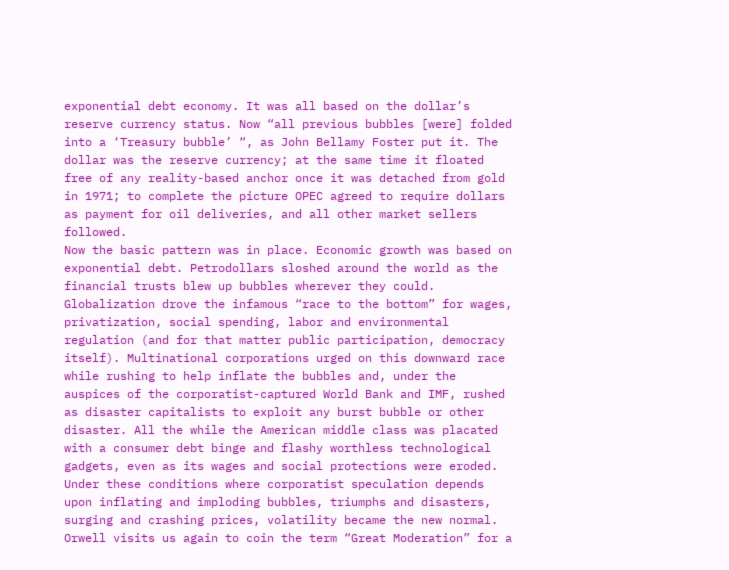exponential debt economy. It was all based on the dollar’s reserve currency status. Now “all previous bubbles [were] folded into a ‘Treasury bubble’ “, as John Bellamy Foster put it. The dollar was the reserve currency; at the same time it floated free of any reality-based anchor once it was detached from gold in 1971; to complete the picture OPEC agreed to require dollars as payment for oil deliveries, and all other market sellers followed.
Now the basic pattern was in place. Economic growth was based on exponential debt. Petrodollars sloshed around the world as the financial trusts blew up bubbles wherever they could. Globalization drove the infamous “race to the bottom” for wages, privatization, social spending, labor and environmental regulation (and for that matter public participation, democracy itself). Multinational corporations urged on this downward race while rushing to help inflate the bubbles and, under the auspices of the corporatist-captured World Bank and IMF, rushed as disaster capitalists to exploit any burst bubble or other disaster. All the while the American middle class was placated with a consumer debt binge and flashy worthless technological gadgets, even as its wages and social protections were eroded.
Under these conditions where corporatist speculation depends upon inflating and imploding bubbles, triumphs and disasters, surging and crashing prices, volatility became the new normal. Orwell visits us again to coin the term “Great Moderation” for a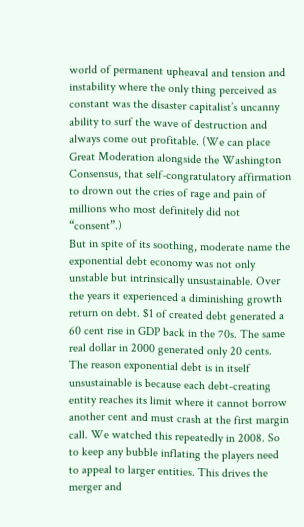world of permanent upheaval and tension and instability where the only thing perceived as constant was the disaster capitalist’s uncanny ability to surf the wave of destruction and always come out profitable. (We can place Great Moderation alongside the Washington Consensus, that self-congratulatory affirmation to drown out the cries of rage and pain of millions who most definitely did not “consent”.)
But in spite of its soothing, moderate name the exponential debt economy was not only unstable but intrinsically unsustainable. Over the years it experienced a diminishing growth return on debt. $1 of created debt generated a 60 cent rise in GDP back in the 70s. The same real dollar in 2000 generated only 20 cents. The reason exponential debt is in itself unsustainable is because each debt-creating entity reaches its limit where it cannot borrow another cent and must crash at the first margin call. We watched this repeatedly in 2008. So to keep any bubble inflating the players need to appeal to larger entities. This drives the merger and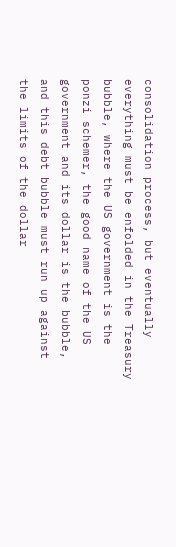consolidation process, but eventually everything must be enfolded in the Treasury bubble, where the US government is the ponzi schemer, the good name of the US government and its dollar is the bubble, and this debt bubble must run up against the limits of the dollar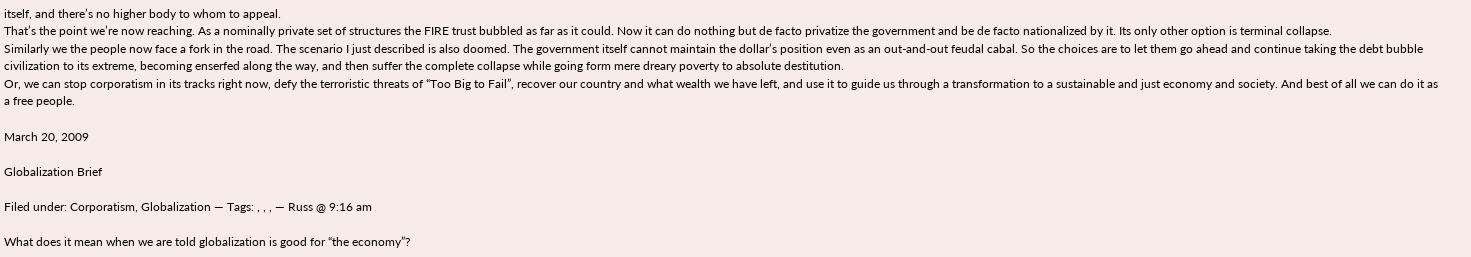itself, and there’s no higher body to whom to appeal.
That’s the point we’re now reaching. As a nominally private set of structures the FIRE trust bubbled as far as it could. Now it can do nothing but de facto privatize the government and be de facto nationalized by it. Its only other option is terminal collapse.
Similarly we the people now face a fork in the road. The scenario I just described is also doomed. The government itself cannot maintain the dollar’s position even as an out-and-out feudal cabal. So the choices are to let them go ahead and continue taking the debt bubble civilization to its extreme, becoming enserfed along the way, and then suffer the complete collapse while going form mere dreary poverty to absolute destitution.
Or, we can stop corporatism in its tracks right now, defy the terroristic threats of “Too Big to Fail”, recover our country and what wealth we have left, and use it to guide us through a transformation to a sustainable and just economy and society. And best of all we can do it as a free people.

March 20, 2009

Globalization Brief

Filed under: Corporatism, Globalization — Tags: , , , — Russ @ 9:16 am

What does it mean when we are told globalization is good for “the economy”?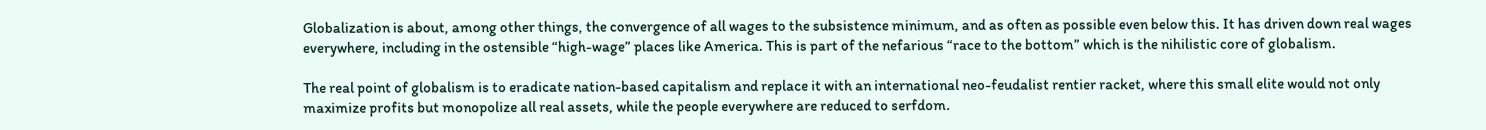Globalization is about, among other things, the convergence of all wages to the subsistence minimum, and as often as possible even below this. It has driven down real wages everywhere, including in the ostensible “high-wage” places like America. This is part of the nefarious “race to the bottom” which is the nihilistic core of globalism.

The real point of globalism is to eradicate nation-based capitalism and replace it with an international neo-feudalist rentier racket, where this small elite would not only maximize profits but monopolize all real assets, while the people everywhere are reduced to serfdom.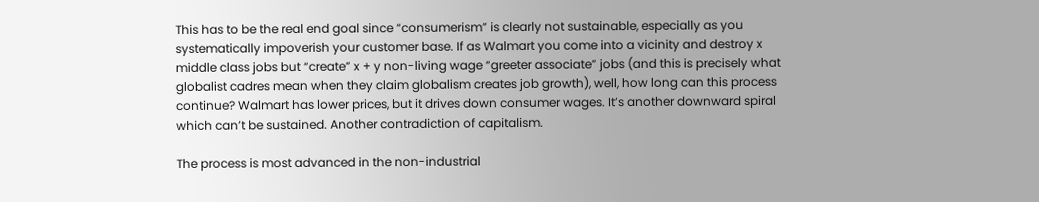This has to be the real end goal since “consumerism” is clearly not sustainable, especially as you systematically impoverish your customer base. If as Walmart you come into a vicinity and destroy x middle class jobs but “create” x + y non-living wage “greeter associate” jobs (and this is precisely what globalist cadres mean when they claim globalism creates job growth), well, how long can this process continue? Walmart has lower prices, but it drives down consumer wages. It’s another downward spiral which can’t be sustained. Another contradiction of capitalism.

The process is most advanced in the non-industrial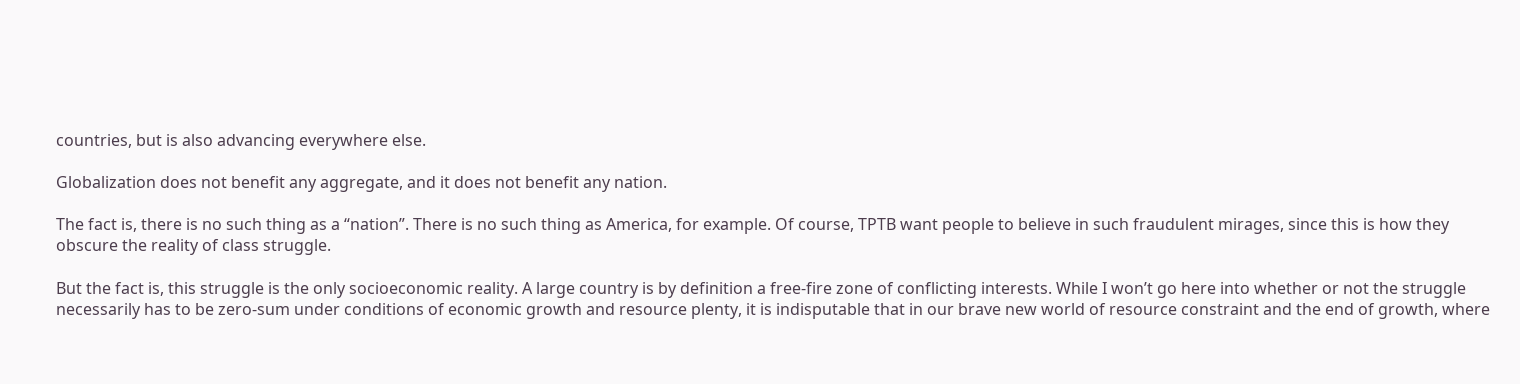countries, but is also advancing everywhere else.

Globalization does not benefit any aggregate, and it does not benefit any nation.

The fact is, there is no such thing as a “nation”. There is no such thing as America, for example. Of course, TPTB want people to believe in such fraudulent mirages, since this is how they obscure the reality of class struggle.

But the fact is, this struggle is the only socioeconomic reality. A large country is by definition a free-fire zone of conflicting interests. While I won’t go here into whether or not the struggle necessarily has to be zero-sum under conditions of economic growth and resource plenty, it is indisputable that in our brave new world of resource constraint and the end of growth, where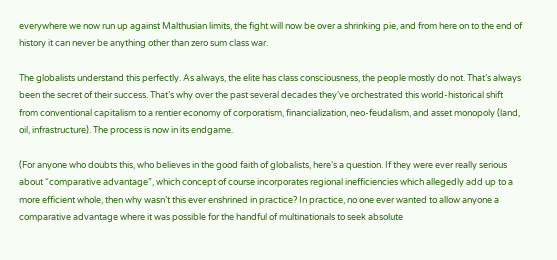everywhere we now run up against Malthusian limits, the fight will now be over a shrinking pie, and from here on to the end of history it can never be anything other than zero sum class war.

The globalists understand this perfectly. As always, the elite has class consciousness, the people mostly do not. That’s always been the secret of their success. That’s why over the past several decades they’ve orchestrated this world-historical shift from conventional capitalism to a rentier economy of corporatism, financialization, neo-feudalism, and asset monopoly (land, oil, infrastructure). The process is now in its endgame.

(For anyone who doubts this, who believes in the good faith of globalists, here’s a question. If they were ever really serious about “comparative advantage”, which concept of course incorporates regional inefficiencies which allegedly add up to a more efficient whole, then why wasn’t this ever enshrined in practice? In practice, no one ever wanted to allow anyone a comparative advantage where it was possible for the handful of multinationals to seek absolute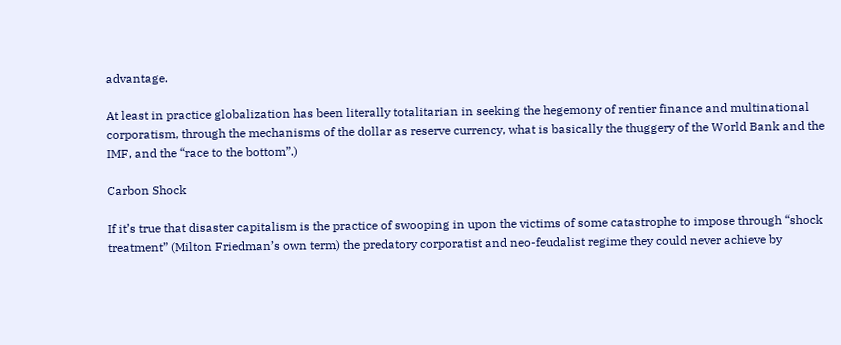advantage.

At least in practice globalization has been literally totalitarian in seeking the hegemony of rentier finance and multinational corporatism, through the mechanisms of the dollar as reserve currency, what is basically the thuggery of the World Bank and the IMF, and the “race to the bottom”.)

Carbon Shock

If it’s true that disaster capitalism is the practice of swooping in upon the victims of some catastrophe to impose through “shock treatment” (Milton Friedman’s own term) the predatory corporatist and neo-feudalist regime they could never achieve by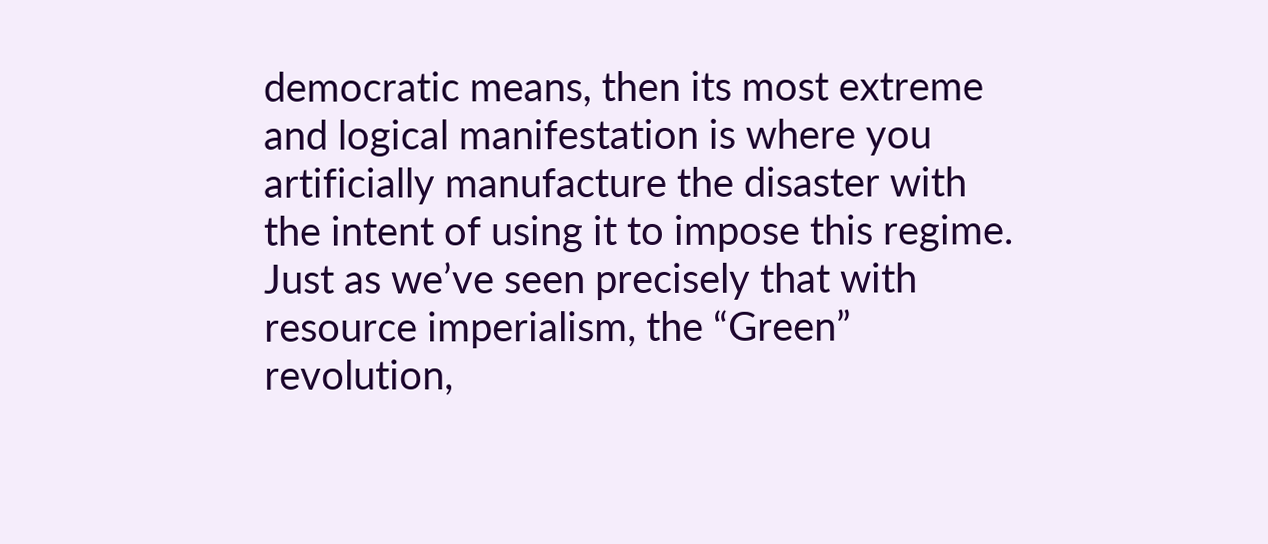democratic means, then its most extreme and logical manifestation is where you artificially manufacture the disaster with the intent of using it to impose this regime.
Just as we’ve seen precisely that with resource imperialism, the “Green” revolution,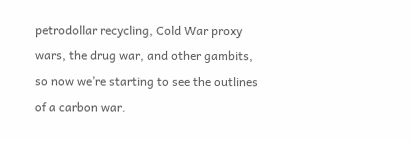petrodollar recycling, Cold War proxy wars, the drug war, and other gambits, so now we’re starting to see the outlines of a carbon war.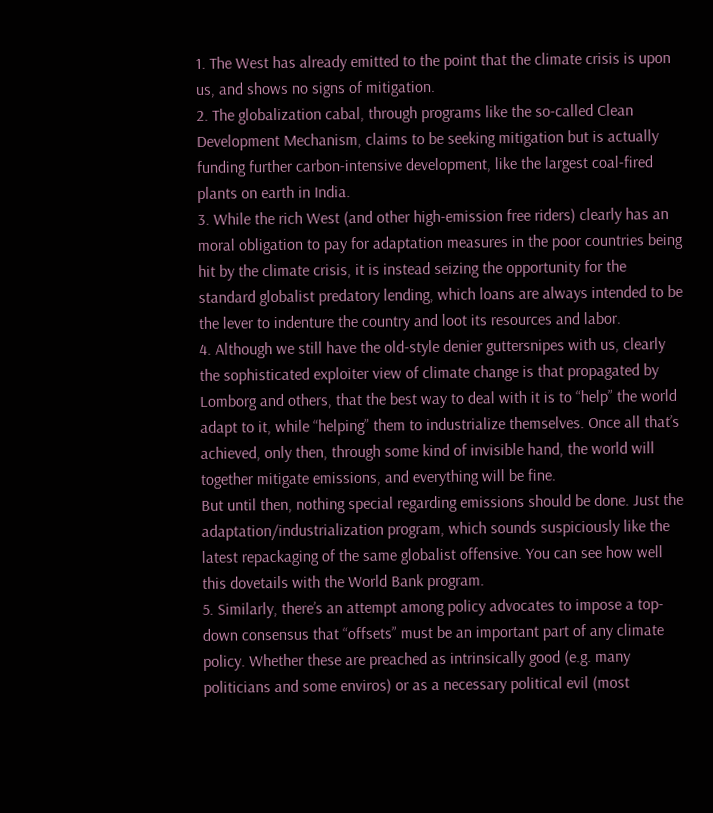1. The West has already emitted to the point that the climate crisis is upon us, and shows no signs of mitigation.
2. The globalization cabal, through programs like the so-called Clean Development Mechanism, claims to be seeking mitigation but is actually funding further carbon-intensive development, like the largest coal-fired plants on earth in India.
3. While the rich West (and other high-emission free riders) clearly has an moral obligation to pay for adaptation measures in the poor countries being hit by the climate crisis, it is instead seizing the opportunity for the standard globalist predatory lending, which loans are always intended to be the lever to indenture the country and loot its resources and labor.
4. Although we still have the old-style denier guttersnipes with us, clearly the sophisticated exploiter view of climate change is that propagated by Lomborg and others, that the best way to deal with it is to “help” the world adapt to it, while “helping” them to industrialize themselves. Once all that’s achieved, only then, through some kind of invisible hand, the world will together mitigate emissions, and everything will be fine.
But until then, nothing special regarding emissions should be done. Just the adaptation/industrialization program, which sounds suspiciously like the latest repackaging of the same globalist offensive. You can see how well this dovetails with the World Bank program.
5. Similarly, there’s an attempt among policy advocates to impose a top-down consensus that “offsets” must be an important part of any climate policy. Whether these are preached as intrinsically good (e.g. many politicians and some enviros) or as a necessary political evil (most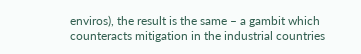enviros), the result is the same – a gambit which counteracts mitigation in the industrial countries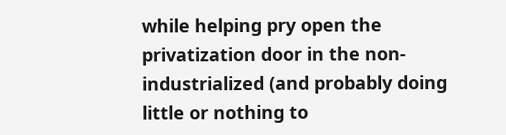while helping pry open the privatization door in the non-industrialized (and probably doing little or nothing to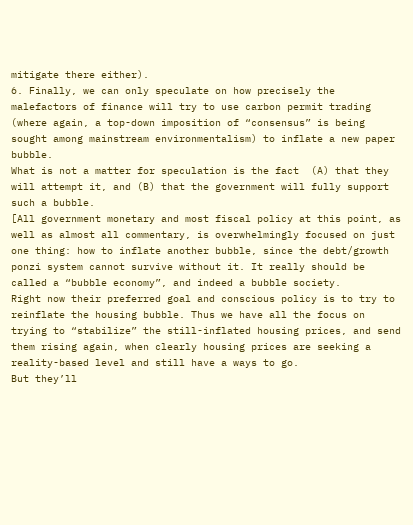mitigate there either).
6. Finally, we can only speculate on how precisely the malefactors of finance will try to use carbon permit trading (where again, a top-down imposition of “consensus” is being sought among mainstream environmentalism) to inflate a new paper bubble.
What is not a matter for speculation is the fact  (A) that they will attempt it, and (B) that the government will fully support such a bubble.
[All government monetary and most fiscal policy at this point, as well as almost all commentary, is overwhelmingly focused on just one thing: how to inflate another bubble, since the debt/growth ponzi system cannot survive without it. It really should be called a “bubble economy”, and indeed a bubble society.
Right now their preferred goal and conscious policy is to try to reinflate the housing bubble. Thus we have all the focus on trying to “stabilize” the still-inflated housing prices, and send them rising again, when clearly housing prices are seeking a reality-based level and still have a ways to go.
But they’ll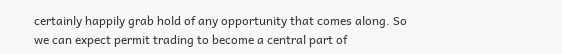certainly happily grab hold of any opportunity that comes along. So we can expect permit trading to become a central part of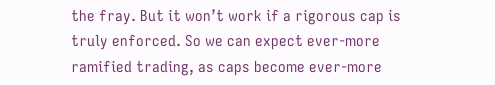the fray. But it won’t work if a rigorous cap is truly enforced. So we can expect ever-more ramified trading, as caps become ever-more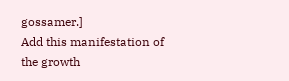gossamer.]
Add this manifestation of the growth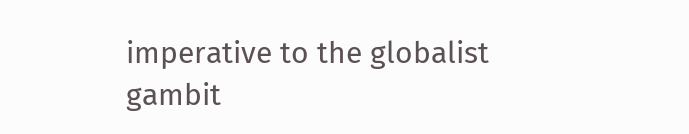imperative to the globalist gambit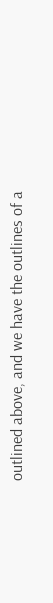outlined above, and we have the outlines of a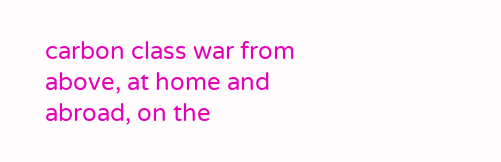carbon class war from above, at home and abroad, on the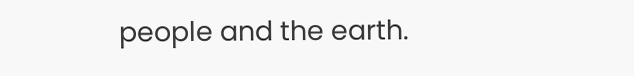people and the earth.